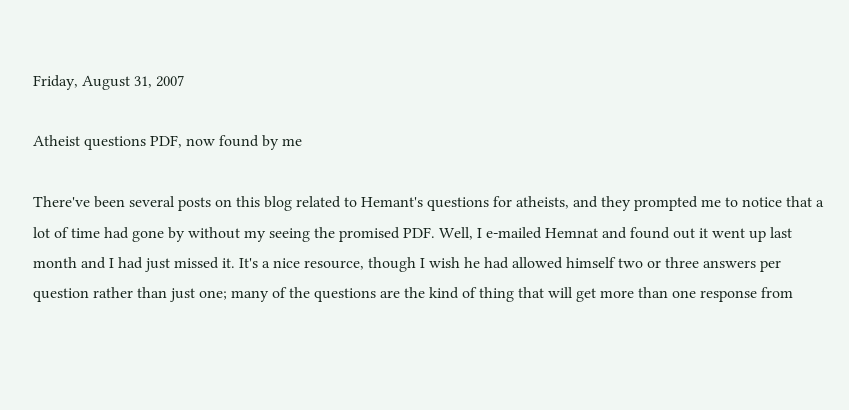Friday, August 31, 2007

Atheist questions PDF, now found by me

There've been several posts on this blog related to Hemant's questions for atheists, and they prompted me to notice that a lot of time had gone by without my seeing the promised PDF. Well, I e-mailed Hemnat and found out it went up last month and I had just missed it. It's a nice resource, though I wish he had allowed himself two or three answers per question rather than just one; many of the questions are the kind of thing that will get more than one response from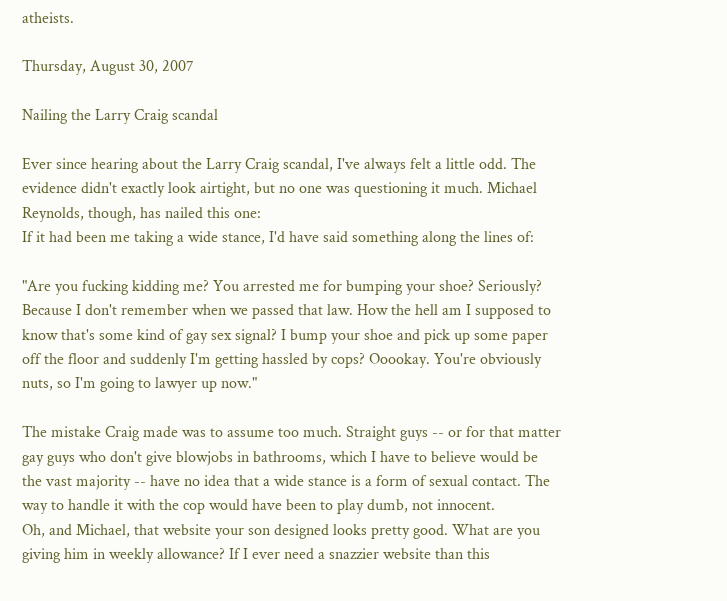atheists.

Thursday, August 30, 2007

Nailing the Larry Craig scandal

Ever since hearing about the Larry Craig scandal, I've always felt a little odd. The evidence didn't exactly look airtight, but no one was questioning it much. Michael Reynolds, though, has nailed this one:
If it had been me taking a wide stance, I'd have said something along the lines of:

"Are you fucking kidding me? You arrested me for bumping your shoe? Seriously? Because I don't remember when we passed that law. How the hell am I supposed to know that's some kind of gay sex signal? I bump your shoe and pick up some paper off the floor and suddenly I'm getting hassled by cops? Ooookay. You're obviously nuts, so I'm going to lawyer up now."

The mistake Craig made was to assume too much. Straight guys -- or for that matter gay guys who don't give blowjobs in bathrooms, which I have to believe would be the vast majority -- have no idea that a wide stance is a form of sexual contact. The way to handle it with the cop would have been to play dumb, not innocent.
Oh, and Michael, that website your son designed looks pretty good. What are you giving him in weekly allowance? If I ever need a snazzier website than this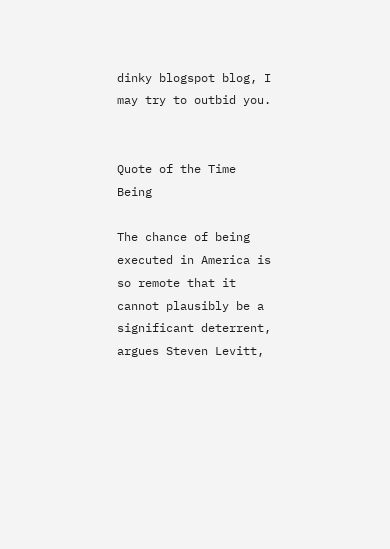dinky blogspot blog, I may try to outbid you.


Quote of the Time Being

The chance of being executed in America is so remote that it cannot plausibly be a significant deterrent, argues Steven Levitt,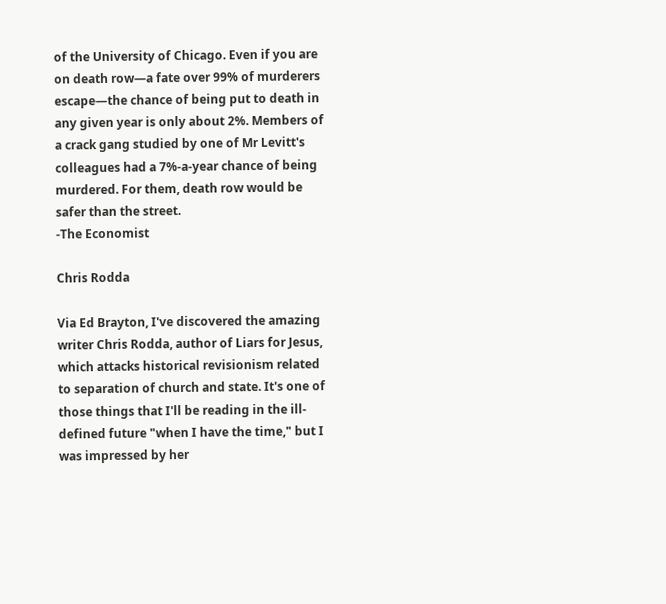of the University of Chicago. Even if you are on death row—a fate over 99% of murderers escape—the chance of being put to death in any given year is only about 2%. Members of a crack gang studied by one of Mr Levitt's colleagues had a 7%-a-year chance of being murdered. For them, death row would be safer than the street.
-The Economist

Chris Rodda

Via Ed Brayton, I've discovered the amazing writer Chris Rodda, author of Liars for Jesus, which attacks historical revisionism related to separation of church and state. It's one of those things that I'll be reading in the ill-defined future "when I have the time," but I was impressed by her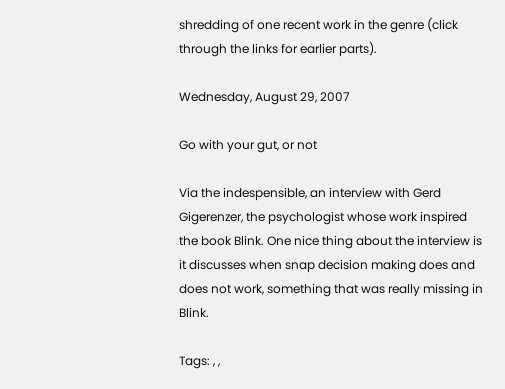shredding of one recent work in the genre (click through the links for earlier parts).

Wednesday, August 29, 2007

Go with your gut, or not

Via the indespensible, an interview with Gerd Gigerenzer, the psychologist whose work inspired the book Blink. One nice thing about the interview is it discusses when snap decision making does and does not work, something that was really missing in Blink.

Tags: , ,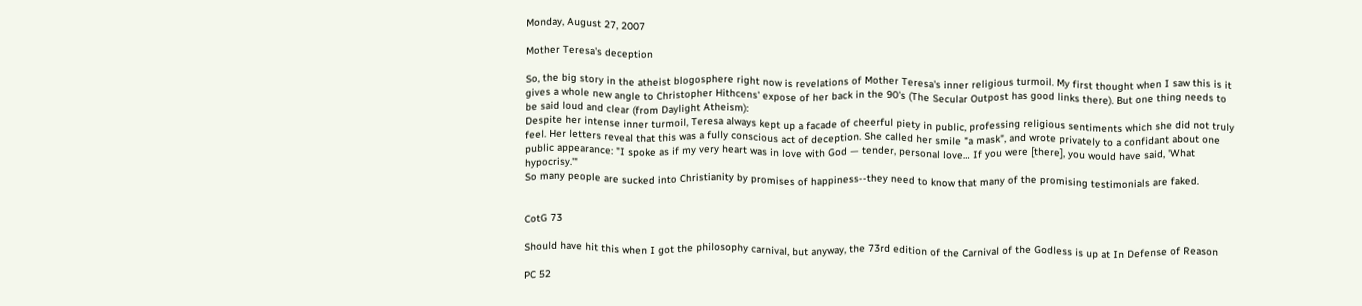Monday, August 27, 2007

Mother Teresa's deception

So, the big story in the atheist blogosphere right now is revelations of Mother Teresa's inner religious turmoil. My first thought when I saw this is it gives a whole new angle to Christopher Hithcens' expose of her back in the 90's (The Secular Outpost has good links there). But one thing needs to be said loud and clear (from Daylight Atheism):
Despite her intense inner turmoil, Teresa always kept up a facade of cheerful piety in public, professing religious sentiments which she did not truly feel. Her letters reveal that this was a fully conscious act of deception. She called her smile "a mask", and wrote privately to a confidant about one public appearance: "I spoke as if my very heart was in love with God — tender, personal love… If you were [there], you would have said, 'What hypocrisy.'"
So many people are sucked into Christianity by promises of happiness--they need to know that many of the promising testimonials are faked.


CotG 73

Should have hit this when I got the philosophy carnival, but anyway, the 73rd edition of the Carnival of the Godless is up at In Defense of Reason

PC 52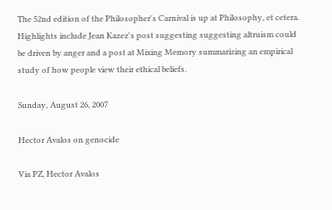The 52nd edition of the Philosopher's Carnival is up at Philosophy, et cetera. Highlights include Jean Kazez's post suggesting suggesting altruism could be driven by anger and a post at Mixing Memory summarizing an empirical study of how people view their ethical beliefs.

Sunday, August 26, 2007

Hector Avalos on genocide

Via PZ, Hector Avalos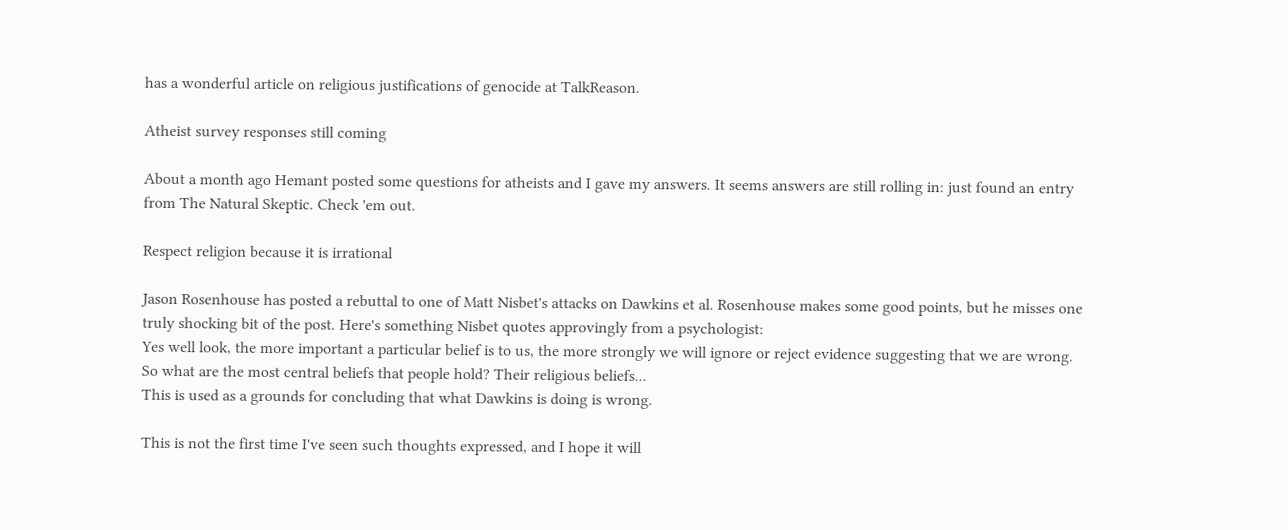has a wonderful article on religious justifications of genocide at TalkReason.

Atheist survey responses still coming

About a month ago Hemant posted some questions for atheists and I gave my answers. It seems answers are still rolling in: just found an entry from The Natural Skeptic. Check 'em out.

Respect religion because it is irrational

Jason Rosenhouse has posted a rebuttal to one of Matt Nisbet's attacks on Dawkins et al. Rosenhouse makes some good points, but he misses one truly shocking bit of the post. Here's something Nisbet quotes approvingly from a psychologist:
Yes well look, the more important a particular belief is to us, the more strongly we will ignore or reject evidence suggesting that we are wrong. So what are the most central beliefs that people hold? Their religious beliefs...
This is used as a grounds for concluding that what Dawkins is doing is wrong.

This is not the first time I've seen such thoughts expressed, and I hope it will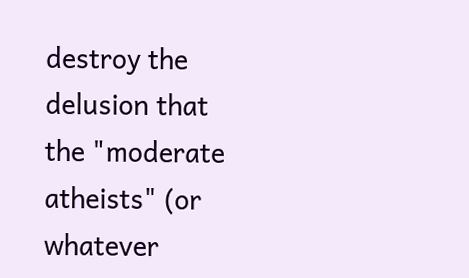destroy the delusion that the "moderate atheists" (or whatever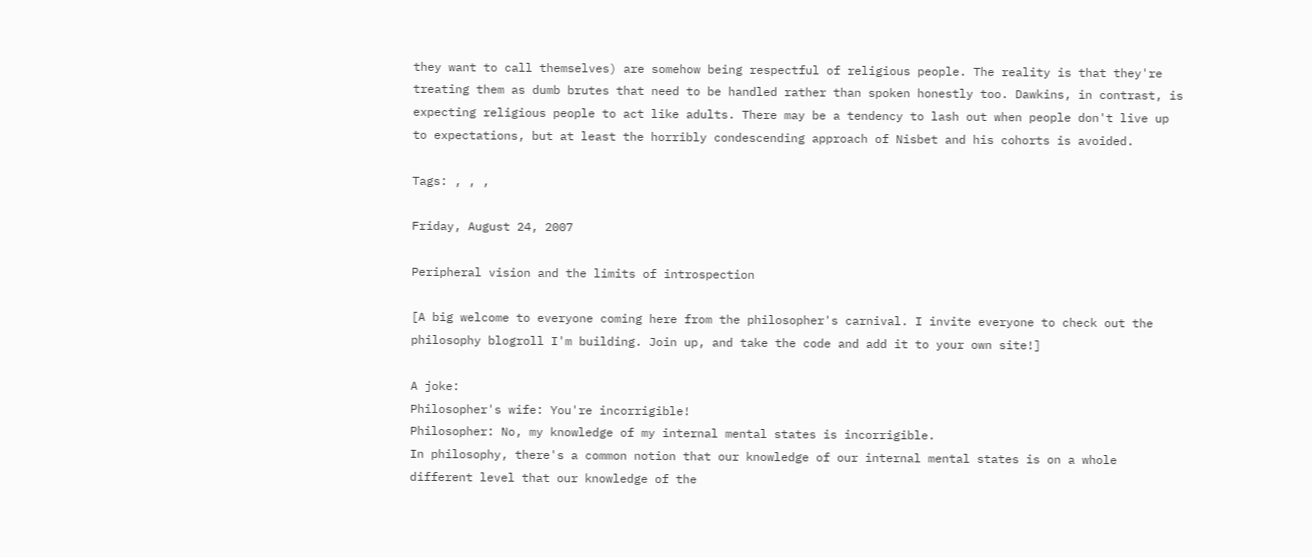they want to call themselves) are somehow being respectful of religious people. The reality is that they're treating them as dumb brutes that need to be handled rather than spoken honestly too. Dawkins, in contrast, is expecting religious people to act like adults. There may be a tendency to lash out when people don't live up to expectations, but at least the horribly condescending approach of Nisbet and his cohorts is avoided.

Tags: , , ,

Friday, August 24, 2007

Peripheral vision and the limits of introspection

[A big welcome to everyone coming here from the philosopher's carnival. I invite everyone to check out the philosophy blogroll I'm building. Join up, and take the code and add it to your own site!]

A joke:
Philosopher's wife: You're incorrigible!
Philosopher: No, my knowledge of my internal mental states is incorrigible.
In philosophy, there's a common notion that our knowledge of our internal mental states is on a whole different level that our knowledge of the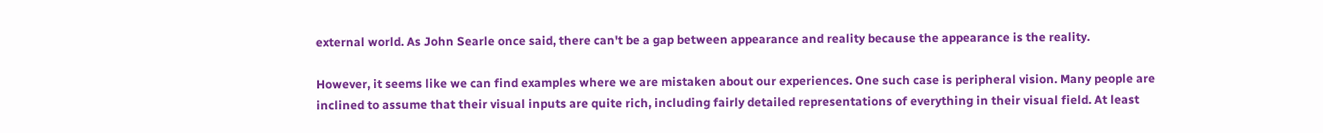external world. As John Searle once said, there can't be a gap between appearance and reality because the appearance is the reality.

However, it seems like we can find examples where we are mistaken about our experiences. One such case is peripheral vision. Many people are inclined to assume that their visual inputs are quite rich, including fairly detailed representations of everything in their visual field. At least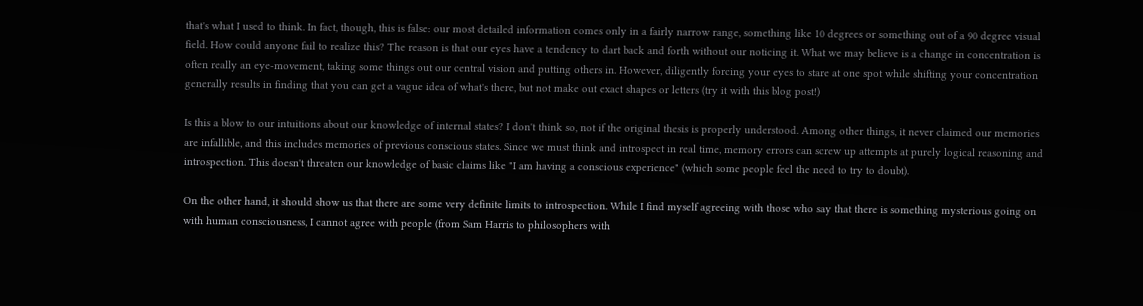that's what I used to think. In fact, though, this is false: our most detailed information comes only in a fairly narrow range, something like 10 degrees or something out of a 90 degree visual field. How could anyone fail to realize this? The reason is that our eyes have a tendency to dart back and forth without our noticing it. What we may believe is a change in concentration is often really an eye-movement, taking some things out our central vision and putting others in. However, diligently forcing your eyes to stare at one spot while shifting your concentration generally results in finding that you can get a vague idea of what's there, but not make out exact shapes or letters (try it with this blog post!)

Is this a blow to our intuitions about our knowledge of internal states? I don't think so, not if the original thesis is properly understood. Among other things, it never claimed our memories are infallible, and this includes memories of previous conscious states. Since we must think and introspect in real time, memory errors can screw up attempts at purely logical reasoning and introspection. This doesn't threaten our knowledge of basic claims like "I am having a conscious experience" (which some people feel the need to try to doubt).

On the other hand, it should show us that there are some very definite limits to introspection. While I find myself agreeing with those who say that there is something mysterious going on with human consciousness, I cannot agree with people (from Sam Harris to philosophers with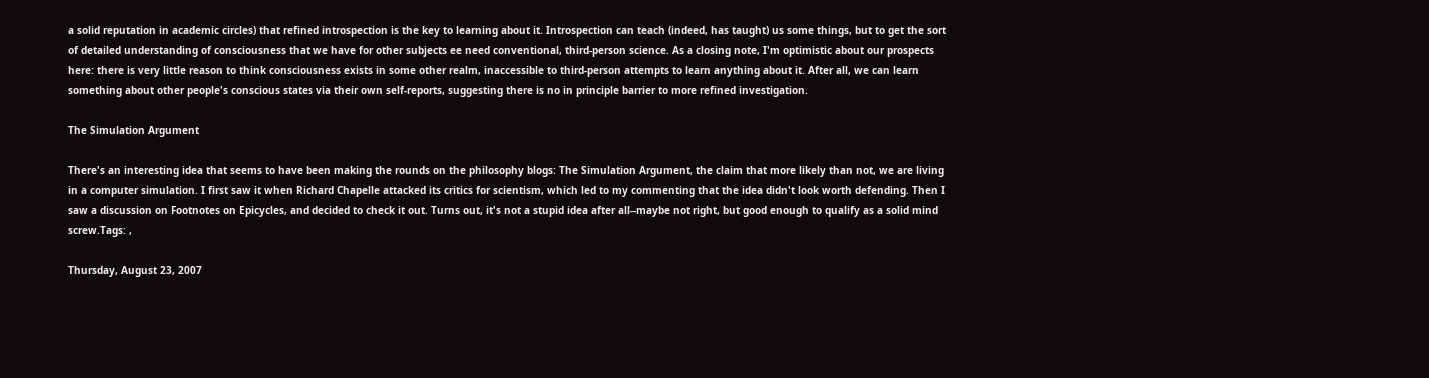a solid reputation in academic circles) that refined introspection is the key to learning about it. Introspection can teach (indeed, has taught) us some things, but to get the sort of detailed understanding of consciousness that we have for other subjects ee need conventional, third-person science. As a closing note, I'm optimistic about our prospects here: there is very little reason to think consciousness exists in some other realm, inaccessible to third-person attempts to learn anything about it. After all, we can learn something about other people's conscious states via their own self-reports, suggesting there is no in principle barrier to more refined investigation.

The Simulation Argument

There's an interesting idea that seems to have been making the rounds on the philosophy blogs: The Simulation Argument, the claim that more likely than not, we are living in a computer simulation. I first saw it when Richard Chapelle attacked its critics for scientism, which led to my commenting that the idea didn't look worth defending. Then I saw a discussion on Footnotes on Epicycles, and decided to check it out. Turns out, it's not a stupid idea after all--maybe not right, but good enough to qualify as a solid mind screw.Tags: ,

Thursday, August 23, 2007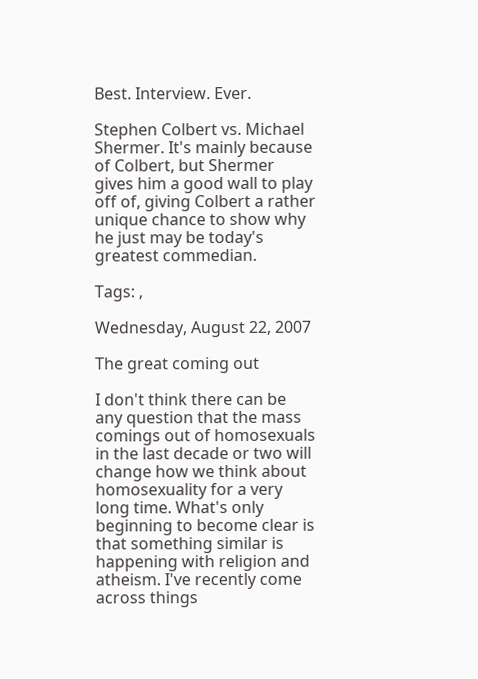Best. Interview. Ever.

Stephen Colbert vs. Michael Shermer. It's mainly because of Colbert, but Shermer gives him a good wall to play off of, giving Colbert a rather unique chance to show why he just may be today's greatest commedian.

Tags: ,

Wednesday, August 22, 2007

The great coming out

I don't think there can be any question that the mass comings out of homosexuals in the last decade or two will change how we think about homosexuality for a very long time. What's only beginning to become clear is that something similar is happening with religion and atheism. I've recently come across things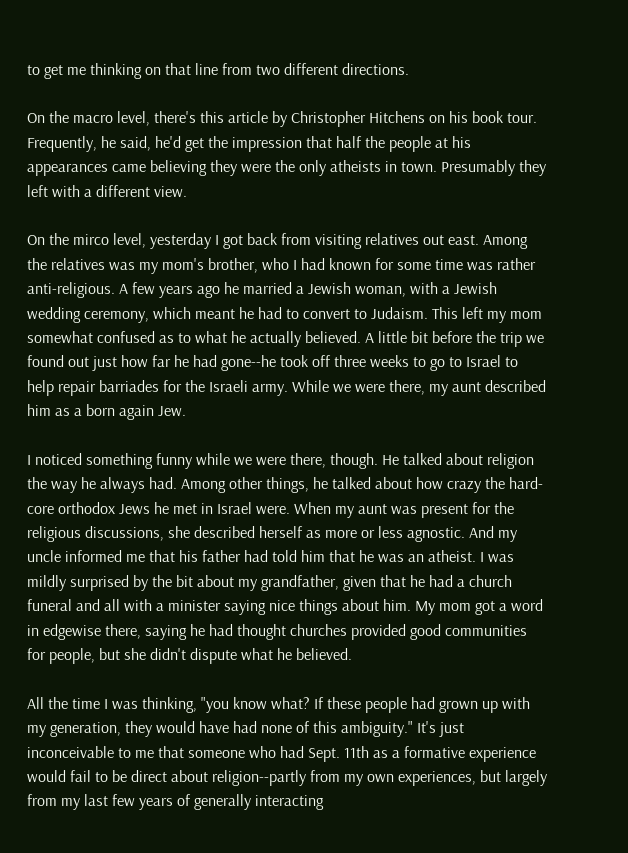to get me thinking on that line from two different directions.

On the macro level, there's this article by Christopher Hitchens on his book tour. Frequently, he said, he'd get the impression that half the people at his appearances came believing they were the only atheists in town. Presumably they left with a different view.

On the mirco level, yesterday I got back from visiting relatives out east. Among the relatives was my mom's brother, who I had known for some time was rather anti-religious. A few years ago he married a Jewish woman, with a Jewish wedding ceremony, which meant he had to convert to Judaism. This left my mom somewhat confused as to what he actually believed. A little bit before the trip we found out just how far he had gone--he took off three weeks to go to Israel to help repair barriades for the Israeli army. While we were there, my aunt described him as a born again Jew.

I noticed something funny while we were there, though. He talked about religion the way he always had. Among other things, he talked about how crazy the hard-core orthodox Jews he met in Israel were. When my aunt was present for the religious discussions, she described herself as more or less agnostic. And my uncle informed me that his father had told him that he was an atheist. I was mildly surprised by the bit about my grandfather, given that he had a church funeral and all with a minister saying nice things about him. My mom got a word in edgewise there, saying he had thought churches provided good communities for people, but she didn't dispute what he believed.

All the time I was thinking, "you know what? If these people had grown up with my generation, they would have had none of this ambiguity." It's just inconceivable to me that someone who had Sept. 11th as a formative experience would fail to be direct about religion--partly from my own experiences, but largely from my last few years of generally interacting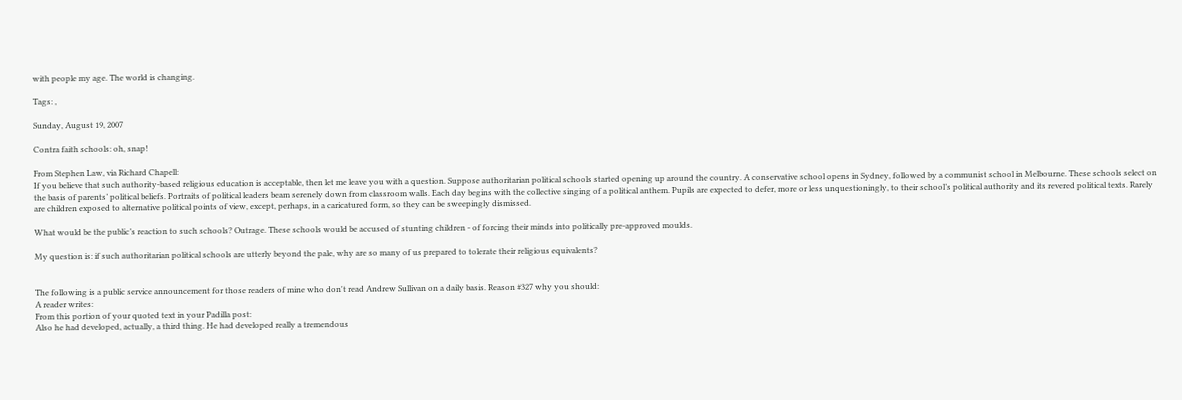with people my age. The world is changing.

Tags: ,

Sunday, August 19, 2007

Contra faith schools: oh, snap!

From Stephen Law, via Richard Chapell:
If you believe that such authority-based religious education is acceptable, then let me leave you with a question. Suppose authoritarian political schools started opening up around the country. A conservative school opens in Sydney, followed by a communist school in Melbourne. These schools select on the basis of parents’ political beliefs. Portraits of political leaders beam serenely down from classroom walls. Each day begins with the collective singing of a political anthem. Pupils are expected to defer, more or less unquestioningly, to their school’s political authority and its revered political texts. Rarely are children exposed to alternative political points of view, except, perhaps, in a caricatured form, so they can be sweepingly dismissed.

What would be the public’s reaction to such schools? Outrage. These schools would be accused of stunting children - of forcing their minds into politically pre-approved moulds.

My question is: if such authoritarian political schools are utterly beyond the pale, why are so many of us prepared to tolerate their religious equivalents?


The following is a public service announcement for those readers of mine who don't read Andrew Sullivan on a daily basis. Reason #327 why you should:
A reader writes:
From this portion of your quoted text in your Padilla post:
Also he had developed, actually, a third thing. He had developed really a tremendous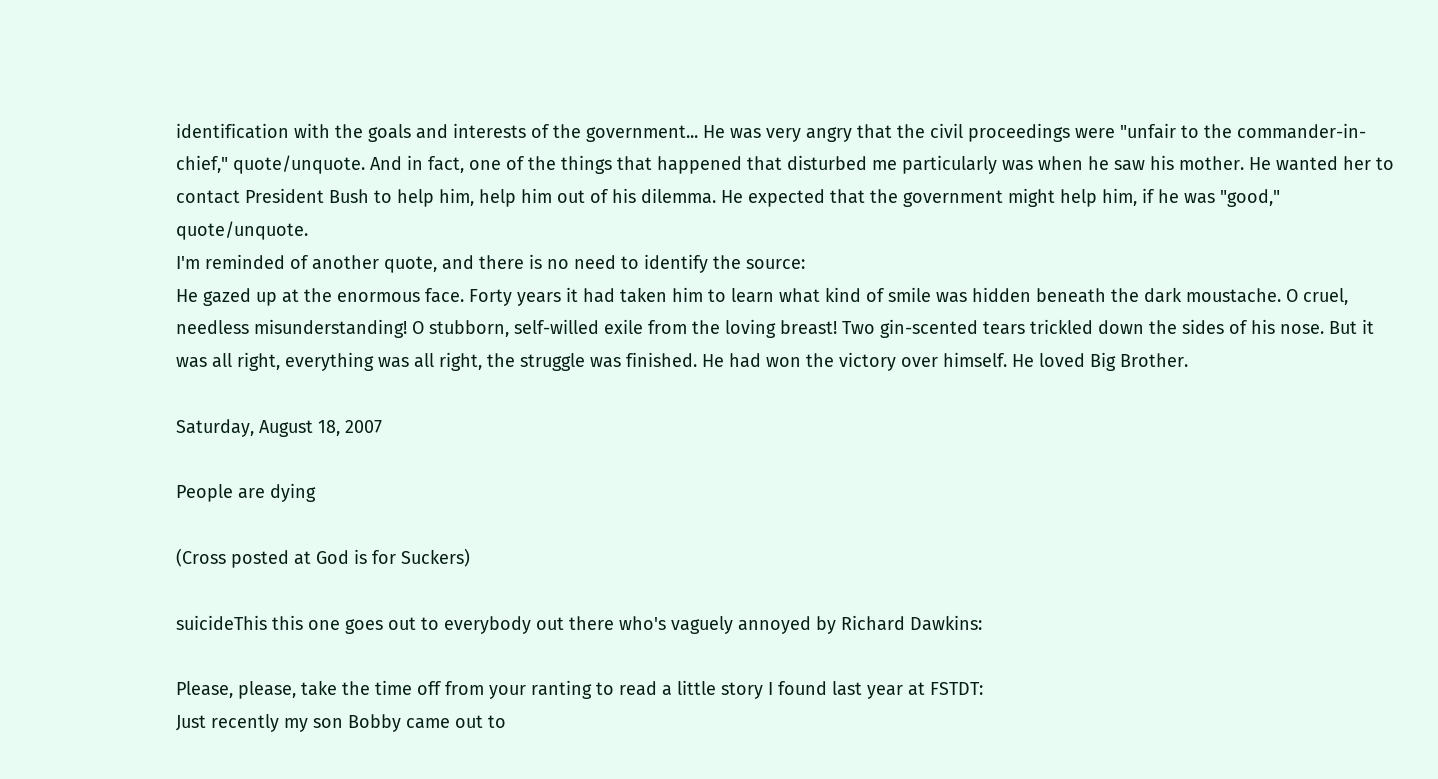identification with the goals and interests of the government... He was very angry that the civil proceedings were "unfair to the commander-in-chief," quote/unquote. And in fact, one of the things that happened that disturbed me particularly was when he saw his mother. He wanted her to contact President Bush to help him, help him out of his dilemma. He expected that the government might help him, if he was "good," quote/unquote.
I'm reminded of another quote, and there is no need to identify the source:
He gazed up at the enormous face. Forty years it had taken him to learn what kind of smile was hidden beneath the dark moustache. O cruel, needless misunderstanding! O stubborn, self-willed exile from the loving breast! Two gin-scented tears trickled down the sides of his nose. But it was all right, everything was all right, the struggle was finished. He had won the victory over himself. He loved Big Brother.

Saturday, August 18, 2007

People are dying

(Cross posted at God is for Suckers)

suicideThis this one goes out to everybody out there who's vaguely annoyed by Richard Dawkins:

Please, please, take the time off from your ranting to read a little story I found last year at FSTDT:
Just recently my son Bobby came out to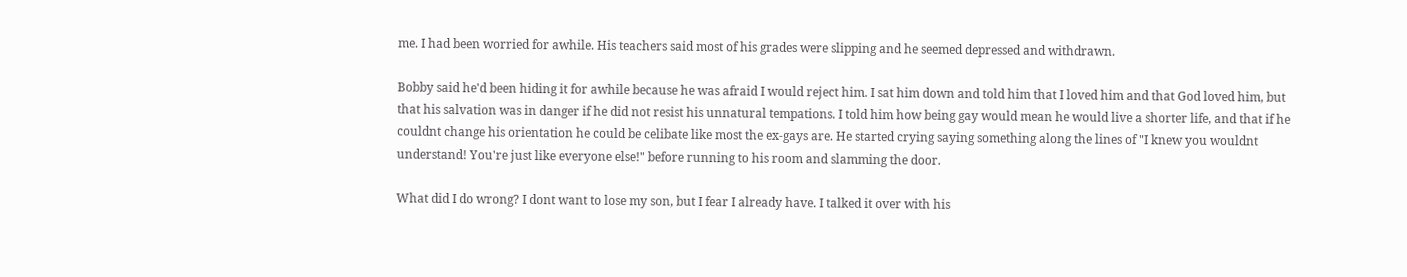me. I had been worried for awhile. His teachers said most of his grades were slipping and he seemed depressed and withdrawn.

Bobby said he'd been hiding it for awhile because he was afraid I would reject him. I sat him down and told him that I loved him and that God loved him, but that his salvation was in danger if he did not resist his unnatural tempations. I told him how being gay would mean he would live a shorter life, and that if he couldnt change his orientation he could be celibate like most the ex-gays are. He started crying saying something along the lines of "I knew you wouldnt understand! You're just like everyone else!" before running to his room and slamming the door.

What did I do wrong? I dont want to lose my son, but I fear I already have. I talked it over with his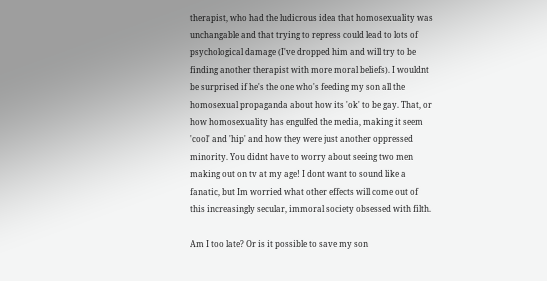therapist, who had the ludicrous idea that homosexuality was unchangable and that trying to repress could lead to lots of psychological damage (I've dropped him and will try to be finding another therapist with more moral beliefs). I wouldnt be surprised if he's the one who's feeding my son all the homosexual propaganda about how its 'ok' to be gay. That, or how homosexuality has engulfed the media, making it seem 'cool' and 'hip' and how they were just another oppressed minority. You didnt have to worry about seeing two men making out on tv at my age! I dont want to sound like a fanatic, but Im worried what other effects will come out of this increasingly secular, immoral society obsessed with filth.

Am I too late? Or is it possible to save my son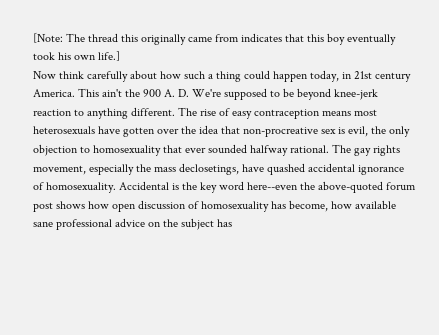[Note: The thread this originally came from indicates that this boy eventually took his own life.]
Now think carefully about how such a thing could happen today, in 21st century America. This ain't the 900 A. D. We're supposed to be beyond knee-jerk reaction to anything different. The rise of easy contraception means most heterosexuals have gotten over the idea that non-procreative sex is evil, the only objection to homosexuality that ever sounded halfway rational. The gay rights movement, especially the mass declosetings, have quashed accidental ignorance of homosexuality. Accidental is the key word here--even the above-quoted forum post shows how open discussion of homosexuality has become, how available sane professional advice on the subject has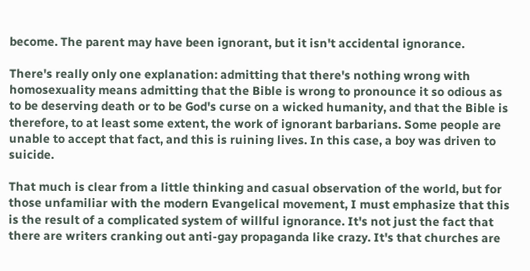become. The parent may have been ignorant, but it isn't accidental ignorance.

There's really only one explanation: admitting that there's nothing wrong with homosexuality means admitting that the Bible is wrong to pronounce it so odious as to be deserving death or to be God's curse on a wicked humanity, and that the Bible is therefore, to at least some extent, the work of ignorant barbarians. Some people are unable to accept that fact, and this is ruining lives. In this case, a boy was driven to suicide.

That much is clear from a little thinking and casual observation of the world, but for those unfamiliar with the modern Evangelical movement, I must emphasize that this is the result of a complicated system of willful ignorance. It's not just the fact that there are writers cranking out anti-gay propaganda like crazy. It's that churches are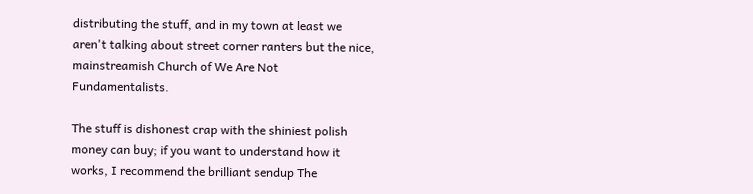distributing the stuff, and in my town at least we aren't talking about street corner ranters but the nice, mainstreamish Church of We Are Not Fundamentalists.

The stuff is dishonest crap with the shiniest polish money can buy; if you want to understand how it works, I recommend the brilliant sendup The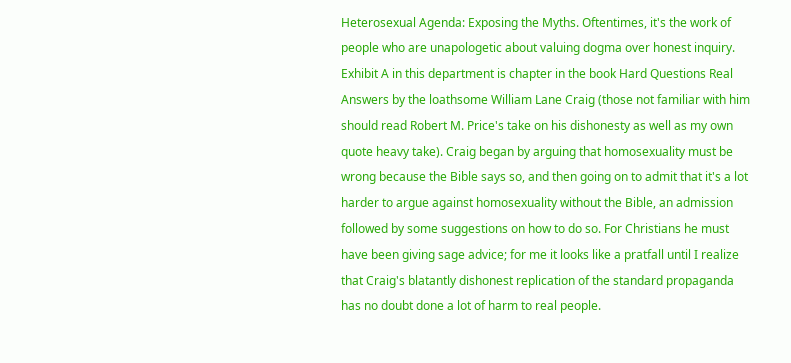Heterosexual Agenda: Exposing the Myths. Oftentimes, it's the work of people who are unapologetic about valuing dogma over honest inquiry. Exhibit A in this department is chapter in the book Hard Questions Real Answers by the loathsome William Lane Craig (those not familiar with him should read Robert M. Price's take on his dishonesty as well as my own quote heavy take). Craig began by arguing that homosexuality must be wrong because the Bible says so, and then going on to admit that it's a lot harder to argue against homosexuality without the Bible, an admission followed by some suggestions on how to do so. For Christians he must have been giving sage advice; for me it looks like a pratfall until I realize that Craig's blatantly dishonest replication of the standard propaganda has no doubt done a lot of harm to real people.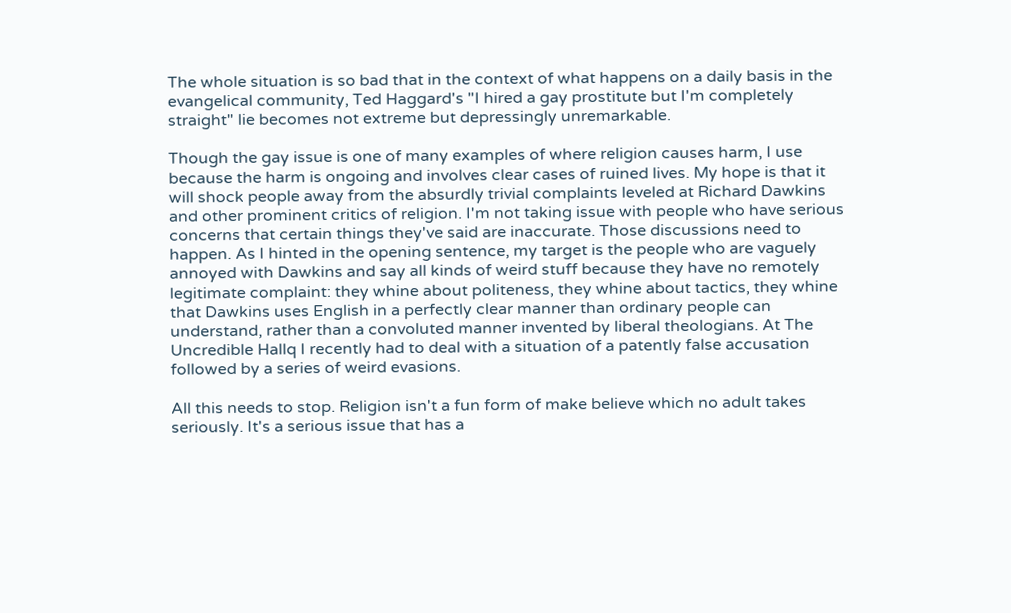The whole situation is so bad that in the context of what happens on a daily basis in the evangelical community, Ted Haggard's "I hired a gay prostitute but I'm completely straight" lie becomes not extreme but depressingly unremarkable.

Though the gay issue is one of many examples of where religion causes harm, I use because the harm is ongoing and involves clear cases of ruined lives. My hope is that it will shock people away from the absurdly trivial complaints leveled at Richard Dawkins and other prominent critics of religion. I'm not taking issue with people who have serious concerns that certain things they've said are inaccurate. Those discussions need to happen. As I hinted in the opening sentence, my target is the people who are vaguely annoyed with Dawkins and say all kinds of weird stuff because they have no remotely legitimate complaint: they whine about politeness, they whine about tactics, they whine that Dawkins uses English in a perfectly clear manner than ordinary people can understand, rather than a convoluted manner invented by liberal theologians. At The Uncredible Hallq I recently had to deal with a situation of a patently false accusation followed by a series of weird evasions.

All this needs to stop. Religion isn't a fun form of make believe which no adult takes seriously. It's a serious issue that has a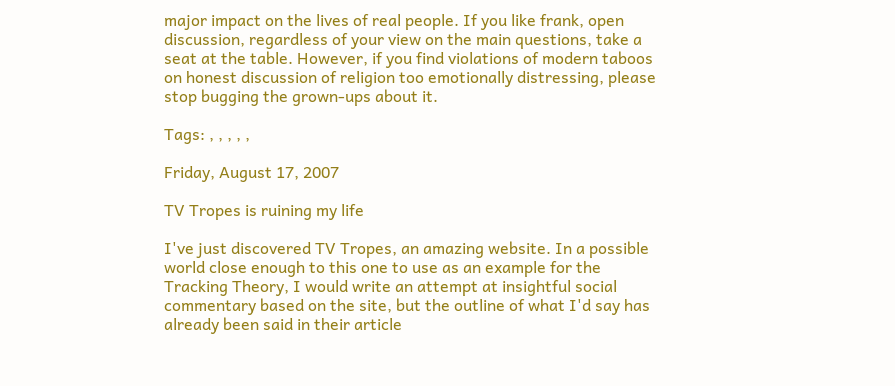major impact on the lives of real people. If you like frank, open discussion, regardless of your view on the main questions, take a seat at the table. However, if you find violations of modern taboos on honest discussion of religion too emotionally distressing, please stop bugging the grown-ups about it.

Tags: , , , , ,

Friday, August 17, 2007

TV Tropes is ruining my life

I've just discovered TV Tropes, an amazing website. In a possible world close enough to this one to use as an example for the Tracking Theory, I would write an attempt at insightful social commentary based on the site, but the outline of what I'd say has already been said in their article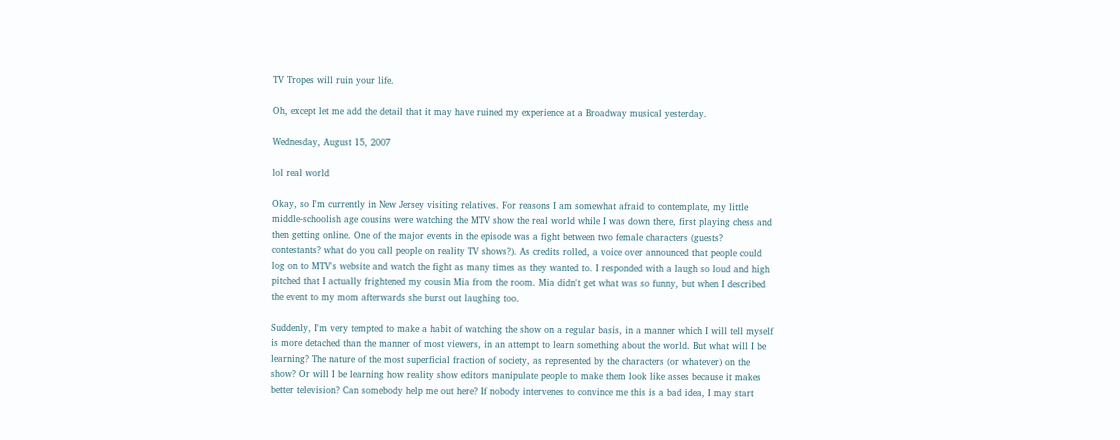TV Tropes will ruin your life.

Oh, except let me add the detail that it may have ruined my experience at a Broadway musical yesterday.

Wednesday, August 15, 2007

lol real world

Okay, so I'm currently in New Jersey visiting relatives. For reasons I am somewhat afraid to contemplate, my little middle-schoolish age cousins were watching the MTV show the real world while I was down there, first playing chess and then getting online. One of the major events in the episode was a fight between two female characters (guests? contestants? what do you call people on reality TV shows?). As credits rolled, a voice over announced that people could log on to MTV's website and watch the fight as many times as they wanted to. I responded with a laugh so loud and high pitched that I actually frightened my cousin Mia from the room. Mia didn't get what was so funny, but when I described the event to my mom afterwards she burst out laughing too.

Suddenly, I'm very tempted to make a habit of watching the show on a regular basis, in a manner which I will tell myself is more detached than the manner of most viewers, in an attempt to learn something about the world. But what will I be learning? The nature of the most superficial fraction of society, as represented by the characters (or whatever) on the show? Or will I be learning how reality show editors manipulate people to make them look like asses because it makes better television? Can somebody help me out here? If nobody intervenes to convince me this is a bad idea, I may start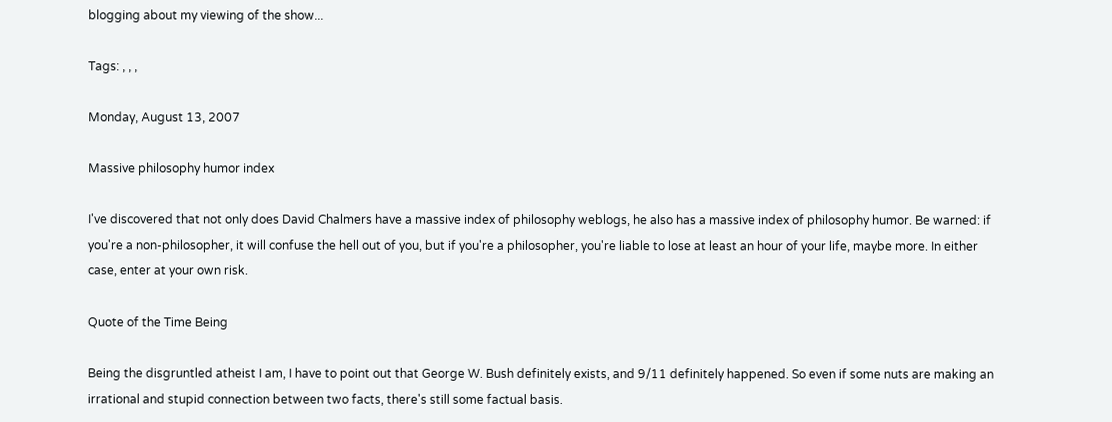blogging about my viewing of the show...

Tags: , , ,

Monday, August 13, 2007

Massive philosophy humor index

I've discovered that not only does David Chalmers have a massive index of philosophy weblogs, he also has a massive index of philosophy humor. Be warned: if you're a non-philosopher, it will confuse the hell out of you, but if you're a philosopher, you're liable to lose at least an hour of your life, maybe more. In either case, enter at your own risk.

Quote of the Time Being

Being the disgruntled atheist I am, I have to point out that George W. Bush definitely exists, and 9/11 definitely happened. So even if some nuts are making an irrational and stupid connection between two facts, there's still some factual basis.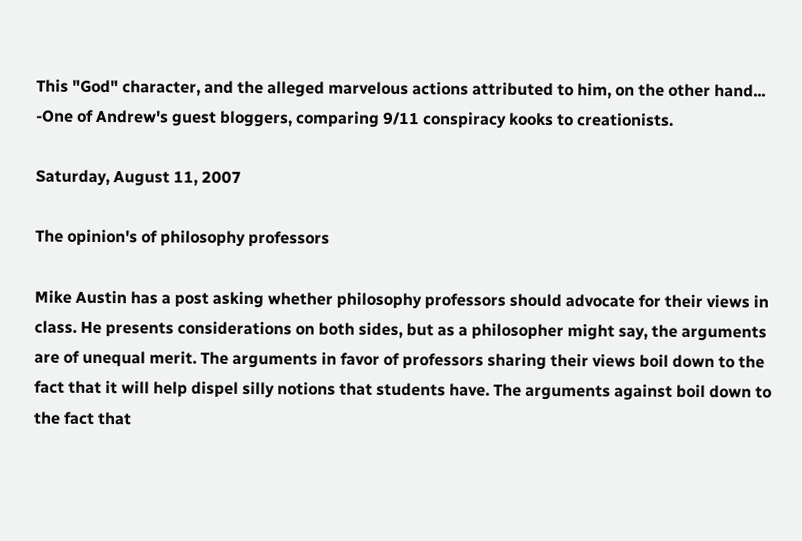This "God" character, and the alleged marvelous actions attributed to him, on the other hand...
-One of Andrew's guest bloggers, comparing 9/11 conspiracy kooks to creationists.

Saturday, August 11, 2007

The opinion's of philosophy professors

Mike Austin has a post asking whether philosophy professors should advocate for their views in class. He presents considerations on both sides, but as a philosopher might say, the arguments are of unequal merit. The arguments in favor of professors sharing their views boil down to the fact that it will help dispel silly notions that students have. The arguments against boil down to the fact that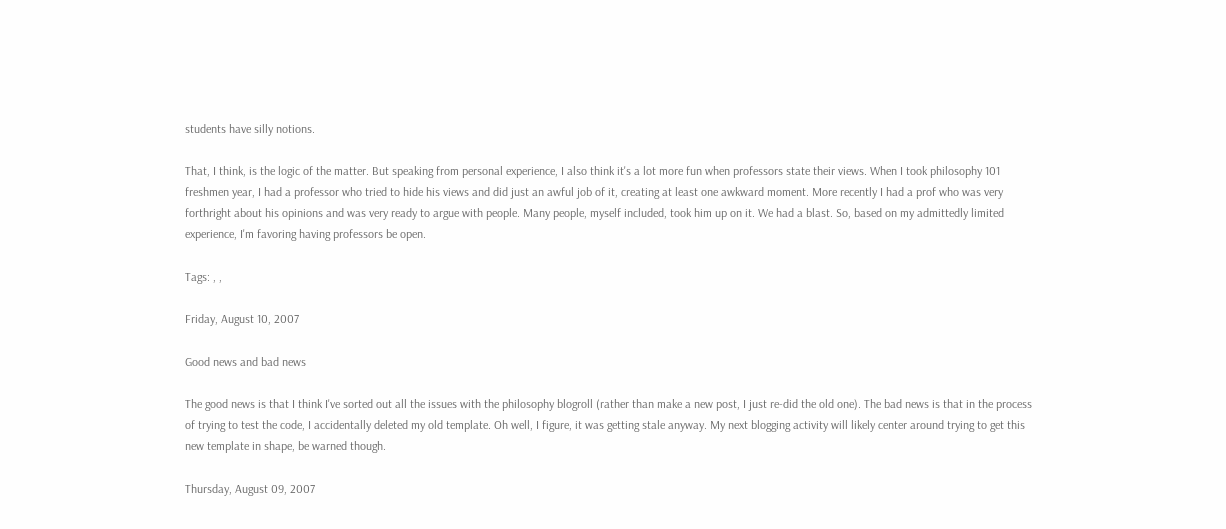students have silly notions.

That, I think, is the logic of the matter. But speaking from personal experience, I also think it's a lot more fun when professors state their views. When I took philosophy 101 freshmen year, I had a professor who tried to hide his views and did just an awful job of it, creating at least one awkward moment. More recently I had a prof who was very forthright about his opinions and was very ready to argue with people. Many people, myself included, took him up on it. We had a blast. So, based on my admittedly limited experience, I'm favoring having professors be open.

Tags: , ,

Friday, August 10, 2007

Good news and bad news

The good news is that I think I've sorted out all the issues with the philosophy blogroll (rather than make a new post, I just re-did the old one). The bad news is that in the process of trying to test the code, I accidentally deleted my old template. Oh well, I figure, it was getting stale anyway. My next blogging activity will likely center around trying to get this new template in shape, be warned though.

Thursday, August 09, 2007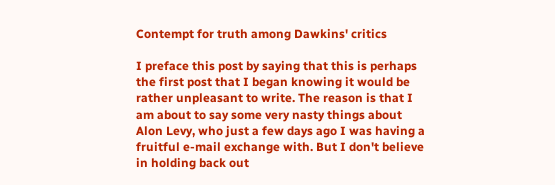Contempt for truth among Dawkins' critics

I preface this post by saying that this is perhaps the first post that I began knowing it would be rather unpleasant to write. The reason is that I am about to say some very nasty things about Alon Levy, who just a few days ago I was having a fruitful e-mail exchange with. But I don't believe in holding back out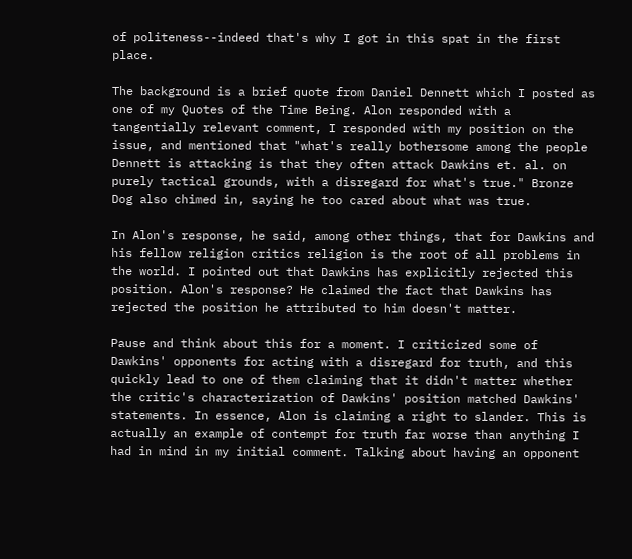of politeness--indeed that's why I got in this spat in the first place.

The background is a brief quote from Daniel Dennett which I posted as one of my Quotes of the Time Being. Alon responded with a tangentially relevant comment, I responded with my position on the issue, and mentioned that "what's really bothersome among the people Dennett is attacking is that they often attack Dawkins et. al. on purely tactical grounds, with a disregard for what's true." Bronze Dog also chimed in, saying he too cared about what was true.

In Alon's response, he said, among other things, that for Dawkins and his fellow religion critics religion is the root of all problems in the world. I pointed out that Dawkins has explicitly rejected this position. Alon's response? He claimed the fact that Dawkins has rejected the position he attributed to him doesn't matter.

Pause and think about this for a moment. I criticized some of Dawkins' opponents for acting with a disregard for truth, and this quickly lead to one of them claiming that it didn't matter whether the critic's characterization of Dawkins' position matched Dawkins' statements. In essence, Alon is claiming a right to slander. This is actually an example of contempt for truth far worse than anything I had in mind in my initial comment. Talking about having an opponent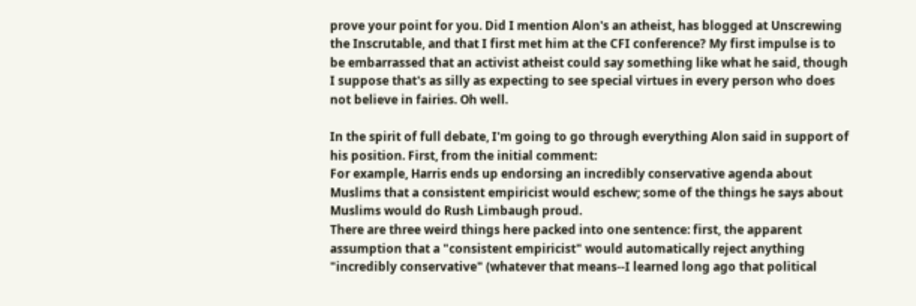prove your point for you. Did I mention Alon's an atheist, has blogged at Unscrewing the Inscrutable, and that I first met him at the CFI conference? My first impulse is to be embarrassed that an activist atheist could say something like what he said, though I suppose that's as silly as expecting to see special virtues in every person who does not believe in fairies. Oh well.

In the spirit of full debate, I'm going to go through everything Alon said in support of his position. First, from the initial comment:
For example, Harris ends up endorsing an incredibly conservative agenda about Muslims that a consistent empiricist would eschew; some of the things he says about Muslims would do Rush Limbaugh proud.
There are three weird things here packed into one sentence: first, the apparent assumption that a "consistent empiricist" would automatically reject anything "incredibly conservative" (whatever that means--I learned long ago that political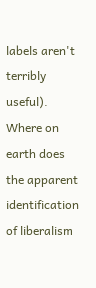labels aren't terribly useful). Where on earth does the apparent identification of liberalism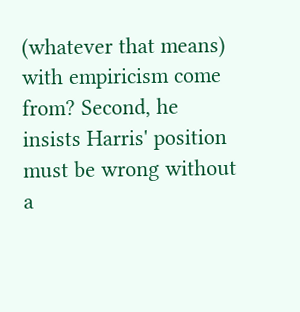(whatever that means) with empiricism come from? Second, he insists Harris' position must be wrong without a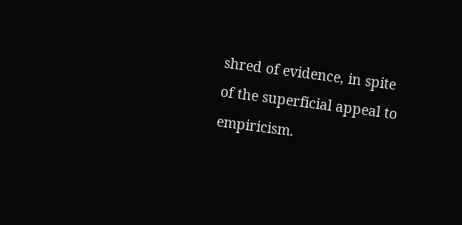shred of evidence, in spite of the superficial appeal to empiricism.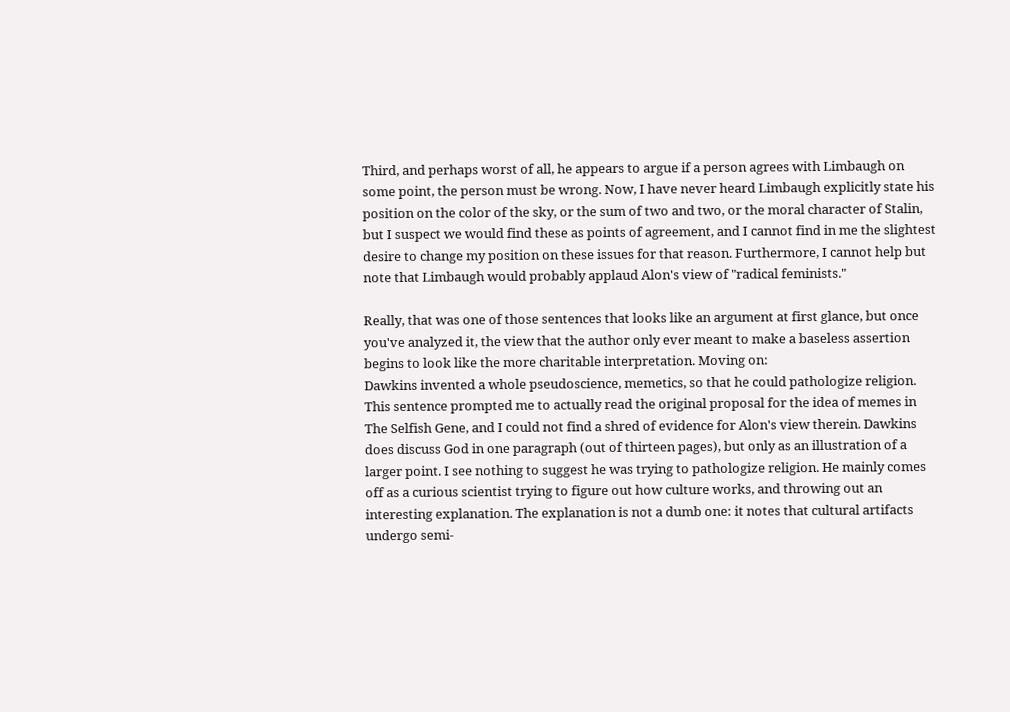Third, and perhaps worst of all, he appears to argue if a person agrees with Limbaugh on some point, the person must be wrong. Now, I have never heard Limbaugh explicitly state his position on the color of the sky, or the sum of two and two, or the moral character of Stalin, but I suspect we would find these as points of agreement, and I cannot find in me the slightest desire to change my position on these issues for that reason. Furthermore, I cannot help but note that Limbaugh would probably applaud Alon's view of "radical feminists."

Really, that was one of those sentences that looks like an argument at first glance, but once you've analyzed it, the view that the author only ever meant to make a baseless assertion begins to look like the more charitable interpretation. Moving on:
Dawkins invented a whole pseudoscience, memetics, so that he could pathologize religion.
This sentence prompted me to actually read the original proposal for the idea of memes in The Selfish Gene, and I could not find a shred of evidence for Alon's view therein. Dawkins does discuss God in one paragraph (out of thirteen pages), but only as an illustration of a larger point. I see nothing to suggest he was trying to pathologize religion. He mainly comes off as a curious scientist trying to figure out how culture works, and throwing out an interesting explanation. The explanation is not a dumb one: it notes that cultural artifacts undergo semi-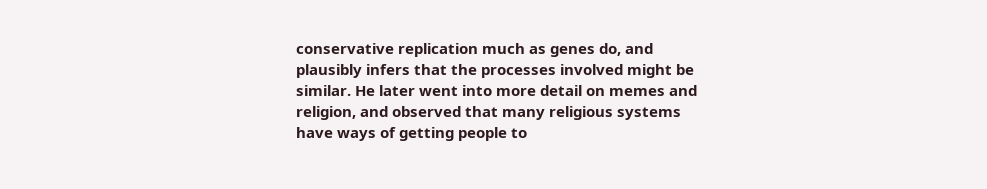conservative replication much as genes do, and plausibly infers that the processes involved might be similar. He later went into more detail on memes and religion, and observed that many religious systems have ways of getting people to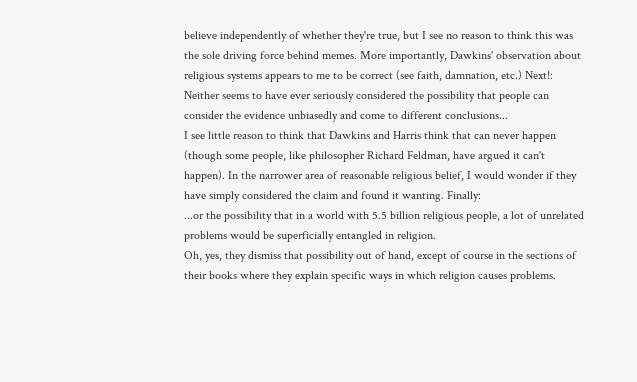believe independently of whether they're true, but I see no reason to think this was the sole driving force behind memes. More importantly, Dawkins' observation about religious systems appears to me to be correct (see faith, damnation, etc.) Next!:
Neither seems to have ever seriously considered the possibility that people can consider the evidence unbiasedly and come to different conclusions...
I see little reason to think that Dawkins and Harris think that can never happen (though some people, like philosopher Richard Feldman, have argued it can't happen). In the narrower area of reasonable religious belief, I would wonder if they have simply considered the claim and found it wanting. Finally:
...or the possibility that in a world with 5.5 billion religious people, a lot of unrelated problems would be superficially entangled in religion.
Oh, yes, they dismiss that possibility out of hand, except of course in the sections of their books where they explain specific ways in which religion causes problems.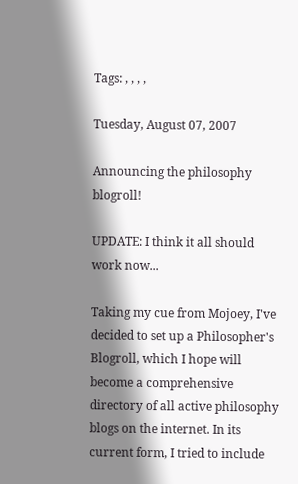Tags: , , , ,

Tuesday, August 07, 2007

Announcing the philosophy blogroll!

UPDATE: I think it all should work now...

Taking my cue from Mojoey, I've decided to set up a Philosopher's Blogroll, which I hope will become a comprehensive directory of all active philosophy blogs on the internet. In its current form, I tried to include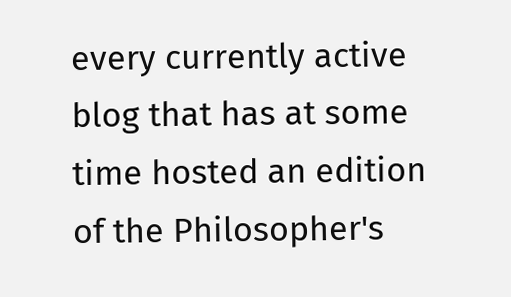every currently active blog that has at some time hosted an edition of the Philosopher's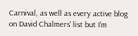Carnival, as well as every active blog on David Chalmers' list but I'm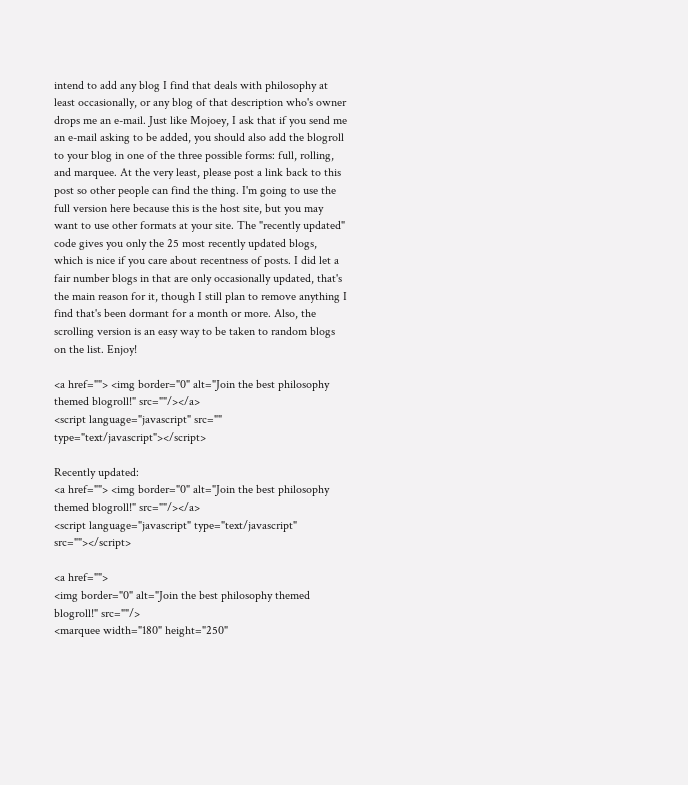intend to add any blog I find that deals with philosophy at least occasionally, or any blog of that description who's owner drops me an e-mail. Just like Mojoey, I ask that if you send me an e-mail asking to be added, you should also add the blogroll to your blog in one of the three possible forms: full, rolling, and marquee. At the very least, please post a link back to this post so other people can find the thing. I'm going to use the full version here because this is the host site, but you may want to use other formats at your site. The "recently updated" code gives you only the 25 most recently updated blogs, which is nice if you care about recentness of posts. I did let a fair number blogs in that are only occasionally updated, that's the main reason for it, though I still plan to remove anything I find that's been dormant for a month or more. Also, the scrolling version is an easy way to be taken to random blogs on the list. Enjoy!

<a href=""> <img border="0" alt="Join the best philosophy themed blogroll!" src=""/></a>
<script language="javascript" src="" type="text/javascript"></script>

Recently updated:
<a href=""> <img border="0" alt="Join the best philosophy themed blogroll!" src=""/></a>
<script language="javascript" type="text/javascript" src=""></script>

<a href="">
<img border="0" alt="Join the best philosophy themed blogroll!" src=""/>
<marquee width="180" height="250"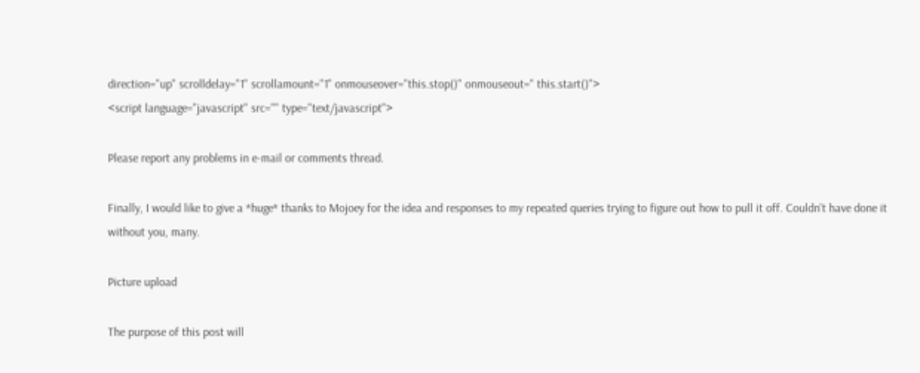direction="up" scrolldelay="1" scrollamount="1" onmouseover="this.stop()" onmouseout=" this.start()">
<script language="javascript" src="" type="text/javascript">

Please report any problems in e-mail or comments thread.

Finally, I would like to give a *huge* thanks to Mojoey for the idea and responses to my repeated queries trying to figure out how to pull it off. Couldn't have done it without you, many.

Picture upload

The purpose of this post will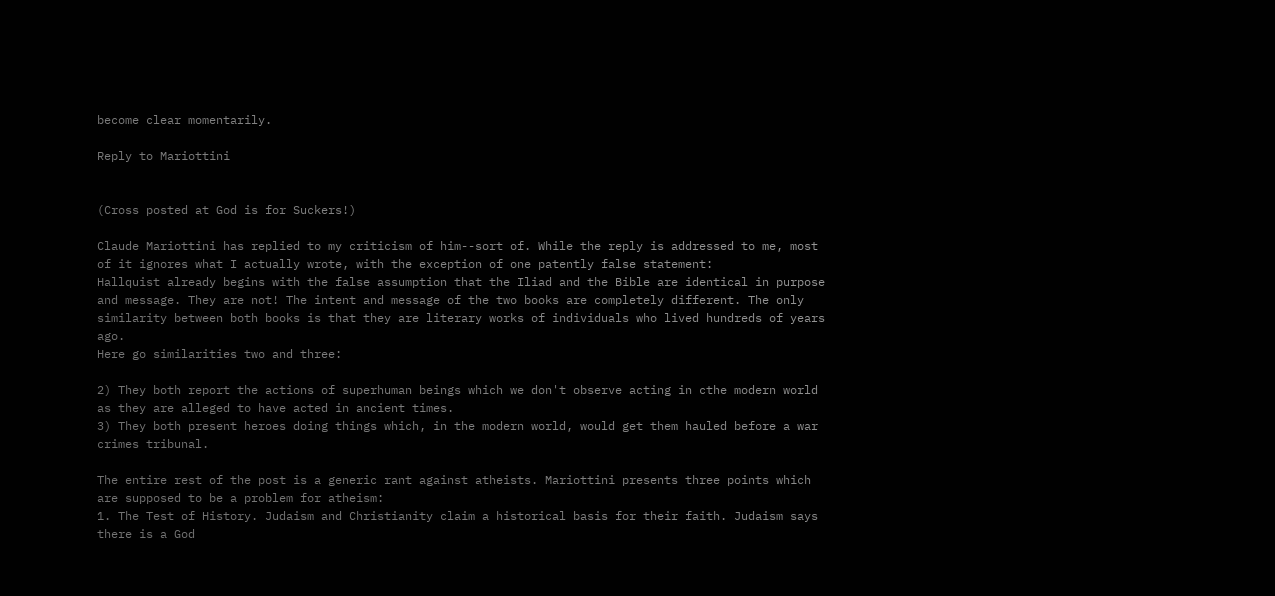become clear momentarily.

Reply to Mariottini


(Cross posted at God is for Suckers!)

Claude Mariottini has replied to my criticism of him--sort of. While the reply is addressed to me, most of it ignores what I actually wrote, with the exception of one patently false statement:
Hallquist already begins with the false assumption that the Iliad and the Bible are identical in purpose and message. They are not! The intent and message of the two books are completely different. The only similarity between both books is that they are literary works of individuals who lived hundreds of years ago.
Here go similarities two and three:

2) They both report the actions of superhuman beings which we don't observe acting in cthe modern world as they are alleged to have acted in ancient times.
3) They both present heroes doing things which, in the modern world, would get them hauled before a war crimes tribunal.

The entire rest of the post is a generic rant against atheists. Mariottini presents three points which are supposed to be a problem for atheism:
1. The Test of History. Judaism and Christianity claim a historical basis for their faith. Judaism says there is a God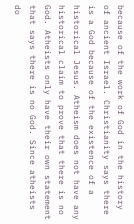because of the work of God in the history of ancient Israel. Christianity says there is a God because of the existence of a historical Jesus. Atheism does not have any historical claim to prove that there is no God. Atheists only have their own statement that says there is no God. Since atheists do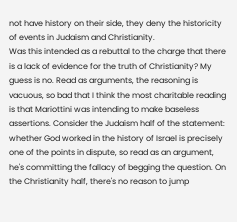not have history on their side, they deny the historicity of events in Judaism and Christianity.
Was this intended as a rebuttal to the charge that there is a lack of evidence for the truth of Christianity? My guess is no. Read as arguments, the reasoning is vacuous, so bad that I think the most charitable reading is that Mariottini was intending to make baseless assertions. Consider the Judaism half of the statement: whether God worked in the history of Israel is precisely one of the points in dispute, so read as an argument, he's committing the fallacy of begging the question. On the Christianity half, there's no reason to jump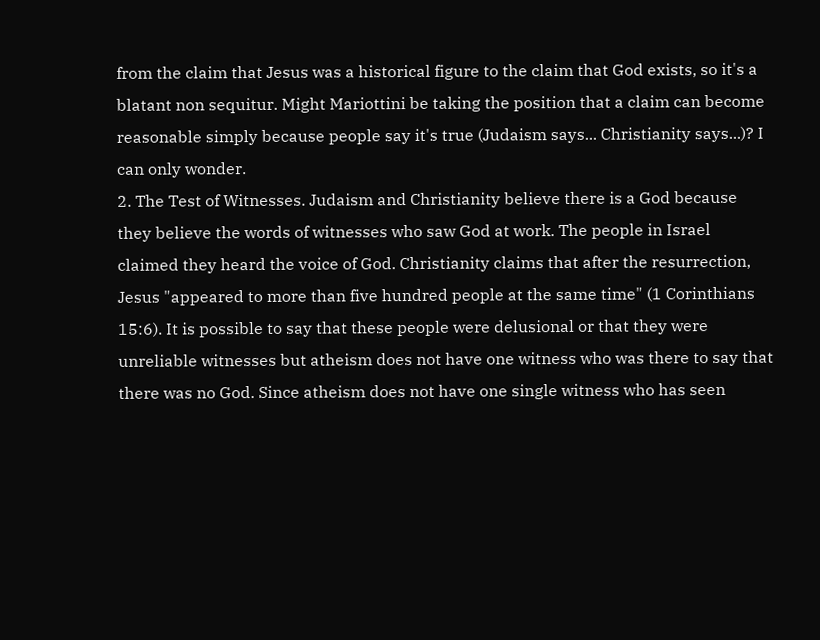from the claim that Jesus was a historical figure to the claim that God exists, so it's a blatant non sequitur. Might Mariottini be taking the position that a claim can become reasonable simply because people say it's true (Judaism says... Christianity says...)? I can only wonder.
2. The Test of Witnesses. Judaism and Christianity believe there is a God because they believe the words of witnesses who saw God at work. The people in Israel claimed they heard the voice of God. Christianity claims that after the resurrection, Jesus "appeared to more than five hundred people at the same time" (1 Corinthians 15:6). It is possible to say that these people were delusional or that they were unreliable witnesses but atheism does not have one witness who was there to say that there was no God. Since atheism does not have one single witness who has seen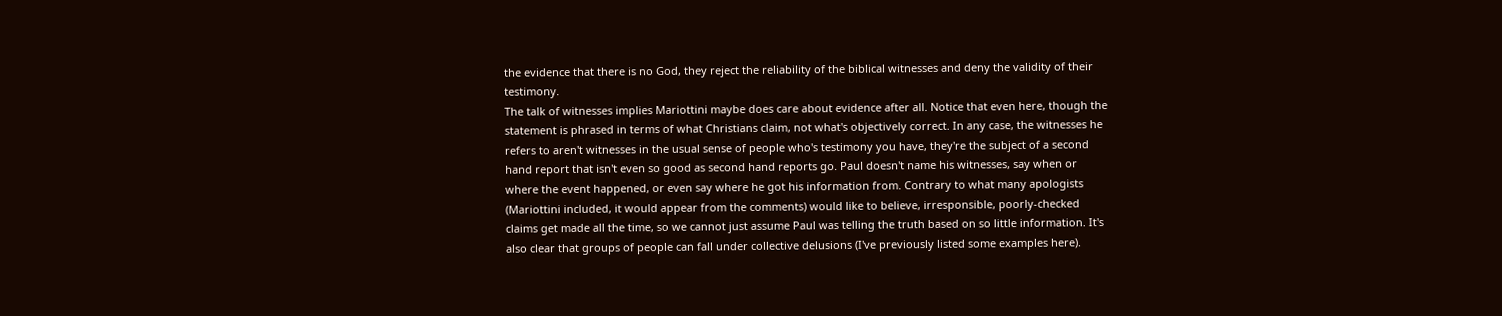the evidence that there is no God, they reject the reliability of the biblical witnesses and deny the validity of their testimony.
The talk of witnesses implies Mariottini maybe does care about evidence after all. Notice that even here, though the statement is phrased in terms of what Christians claim, not what's objectively correct. In any case, the witnesses he refers to aren't witnesses in the usual sense of people who's testimony you have, they're the subject of a second hand report that isn't even so good as second hand reports go. Paul doesn't name his witnesses, say when or where the event happened, or even say where he got his information from. Contrary to what many apologists (Mariottini included, it would appear from the comments) would like to believe, irresponsible, poorly-checked claims get made all the time, so we cannot just assume Paul was telling the truth based on so little information. It's also clear that groups of people can fall under collective delusions (I've previously listed some examples here).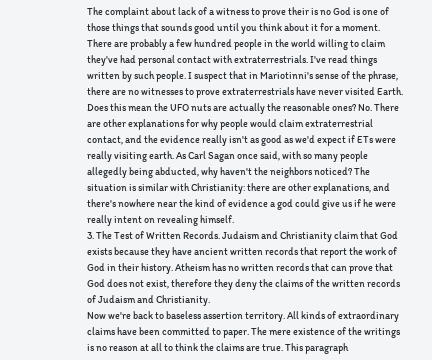The complaint about lack of a witness to prove their is no God is one of those things that sounds good until you think about it for a moment. There are probably a few hundred people in the world willing to claim they've had personal contact with extraterrestrials. I've read things written by such people. I suspect that in Mariotinni's sense of the phrase, there are no witnesses to prove extraterrestrials have never visited Earth. Does this mean the UFO nuts are actually the reasonable ones? No. There are other explanations for why people would claim extraterrestrial contact, and the evidence really isn't as good as we'd expect if ETs were really visiting earth. As Carl Sagan once said, with so many people allegedly being abducted, why haven't the neighbors noticed? The situation is similar with Christianity: there are other explanations, and there's nowhere near the kind of evidence a god could give us if he were really intent on revealing himself.
3. The Test of Written Records. Judaism and Christianity claim that God exists because they have ancient written records that report the work of God in their history. Atheism has no written records that can prove that God does not exist, therefore they deny the claims of the written records of Judaism and Christianity.
Now we're back to baseless assertion territory. All kinds of extraordinary claims have been committed to paper. The mere existence of the writings is no reason at all to think the claims are true. This paragraph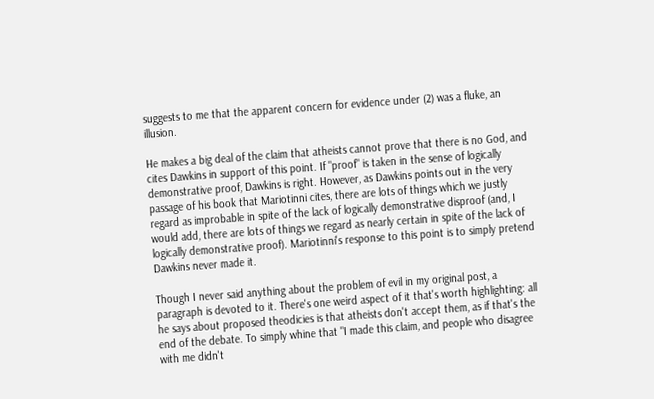suggests to me that the apparent concern for evidence under (2) was a fluke, an illusion.

He makes a big deal of the claim that atheists cannot prove that there is no God, and cites Dawkins in support of this point. If "proof" is taken in the sense of logically demonstrative proof, Dawkins is right. However, as Dawkins points out in the very passage of his book that Mariotinni cites, there are lots of things which we justly regard as improbable in spite of the lack of logically demonstrative disproof (and, I would add, there are lots of things we regard as nearly certain in spite of the lack of logically demonstrative proof). Mariotinni's response to this point is to simply pretend Dawkins never made it.

Though I never said anything about the problem of evil in my original post, a paragraph is devoted to it. There's one weird aspect of it that's worth highlighting: all he says about proposed theodicies is that atheists don't accept them, as if that's the end of the debate. To simply whine that "I made this claim, and people who disagree with me didn't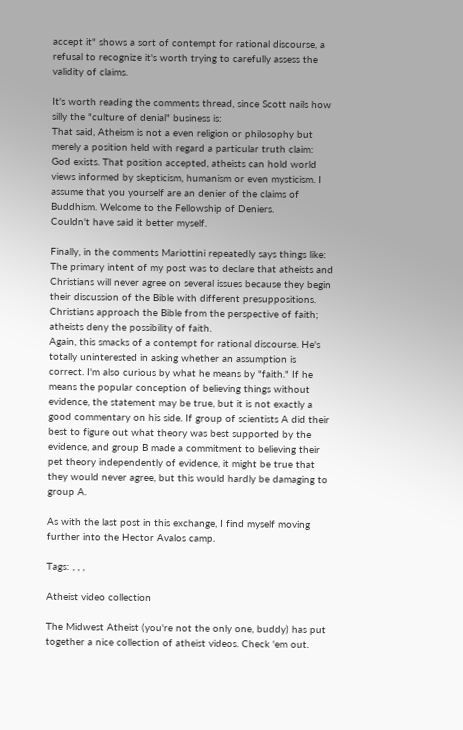accept it" shows a sort of contempt for rational discourse, a refusal to recognize it's worth trying to carefully assess the validity of claims.

It's worth reading the comments thread, since Scott nails how silly the "culture of denial" business is:
That said, Atheism is not a even religion or philosophy but merely a position held with regard a particular truth claim: God exists. That position accepted, atheists can hold world views informed by skepticism, humanism or even mysticism. I assume that you yourself are an denier of the claims of Buddhism. Welcome to the Fellowship of Deniers.
Couldn't have said it better myself.

Finally, in the comments Mariottini repeatedly says things like:
The primary intent of my post was to declare that atheists and Christians will never agree on several issues because they begin their discussion of the Bible with different presuppositions. Christians approach the Bible from the perspective of faith; atheists deny the possibility of faith.
Again, this smacks of a contempt for rational discourse. He's totally uninterested in asking whether an assumption is correct. I'm also curious by what he means by "faith." If he means the popular conception of believing things without evidence, the statement may be true, but it is not exactly a good commentary on his side. If group of scientists A did their best to figure out what theory was best supported by the evidence, and group B made a commitment to believing their pet theory independently of evidence, it might be true that they would never agree, but this would hardly be damaging to group A.

As with the last post in this exchange, I find myself moving further into the Hector Avalos camp.

Tags: , , ,

Atheist video collection

The Midwest Atheist (you're not the only one, buddy) has put together a nice collection of atheist videos. Check 'em out.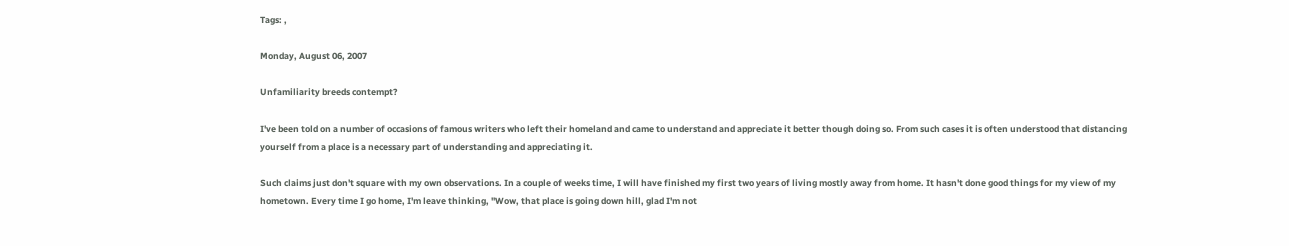Tags: ,

Monday, August 06, 2007

Unfamiliarity breeds contempt?

I've been told on a number of occasions of famous writers who left their homeland and came to understand and appreciate it better though doing so. From such cases it is often understood that distancing yourself from a place is a necessary part of understanding and appreciating it.

Such claims just don't square with my own observations. In a couple of weeks time, I will have finished my first two years of living mostly away from home. It hasn't done good things for my view of my hometown. Every time I go home, I'm leave thinking, "Wow, that place is going down hill, glad I'm not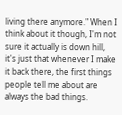living there anymore." When I think about it though, I'm not sure it actually is down hill, it's just that whenever I make it back there, the first things people tell me about are always the bad things.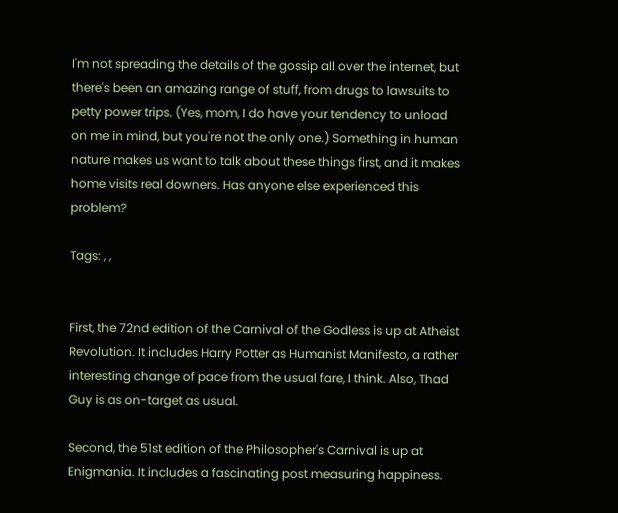I'm not spreading the details of the gossip all over the internet, but there's been an amazing range of stuff, from drugs to lawsuits to petty power trips. (Yes, mom, I do have your tendency to unload on me in mind, but you're not the only one.) Something in human nature makes us want to talk about these things first, and it makes home visits real downers. Has anyone else experienced this problem?

Tags: , ,


First, the 72nd edition of the Carnival of the Godless is up at Atheist Revolution. It includes Harry Potter as Humanist Manifesto, a rather interesting change of pace from the usual fare, I think. Also, Thad Guy is as on-target as usual.

Second, the 51st edition of the Philosopher's Carnival is up at Enigmania. It includes a fascinating post measuring happiness.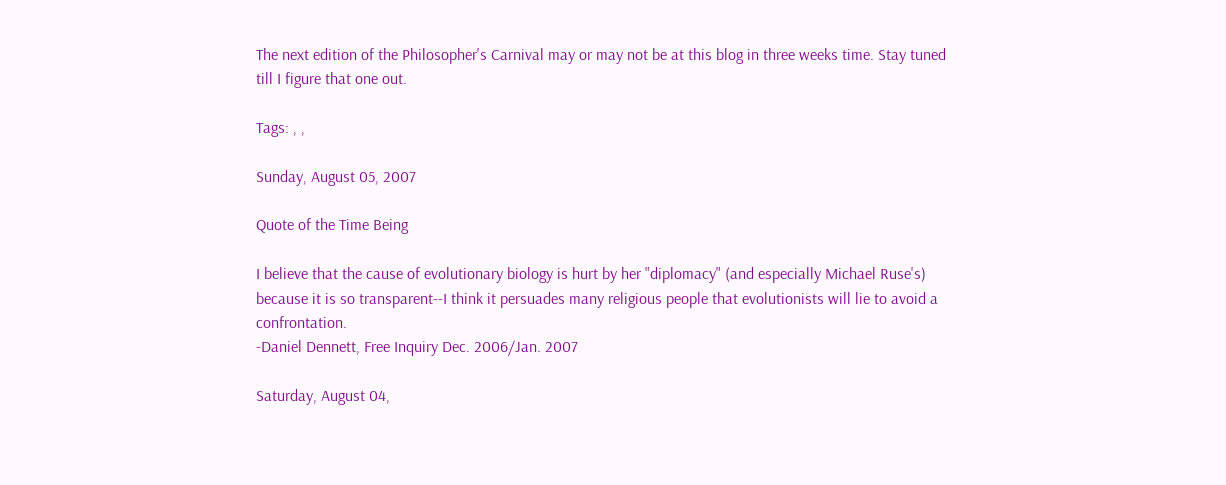The next edition of the Philosopher's Carnival may or may not be at this blog in three weeks time. Stay tuned till I figure that one out.

Tags: , ,

Sunday, August 05, 2007

Quote of the Time Being

I believe that the cause of evolutionary biology is hurt by her "diplomacy" (and especially Michael Ruse's) because it is so transparent--I think it persuades many religious people that evolutionists will lie to avoid a confrontation.
-Daniel Dennett, Free Inquiry Dec. 2006/Jan. 2007

Saturday, August 04,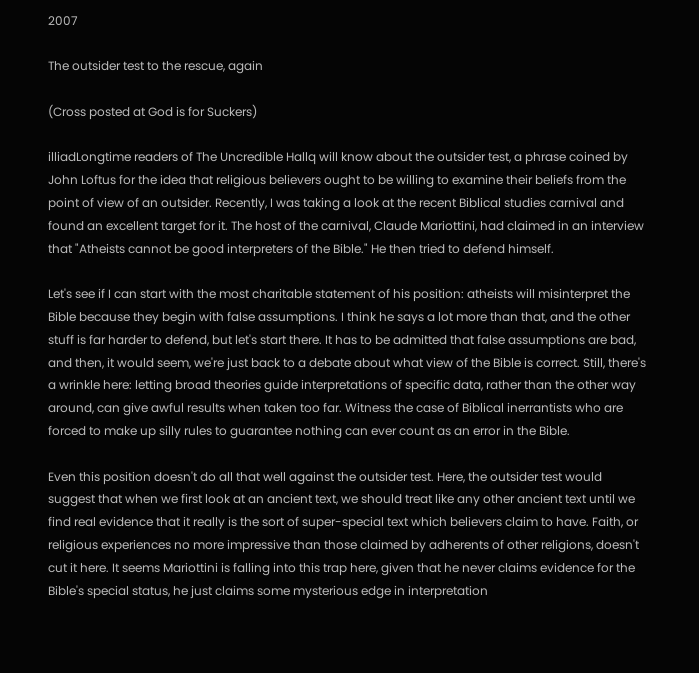2007

The outsider test to the rescue, again

(Cross posted at God is for Suckers)

illiadLongtime readers of The Uncredible Hallq will know about the outsider test, a phrase coined by John Loftus for the idea that religious believers ought to be willing to examine their beliefs from the point of view of an outsider. Recently, I was taking a look at the recent Biblical studies carnival and found an excellent target for it. The host of the carnival, Claude Mariottini, had claimed in an interview that "Atheists cannot be good interpreters of the Bible." He then tried to defend himself.

Let's see if I can start with the most charitable statement of his position: atheists will misinterpret the Bible because they begin with false assumptions. I think he says a lot more than that, and the other stuff is far harder to defend, but let's start there. It has to be admitted that false assumptions are bad, and then, it would seem, we're just back to a debate about what view of the Bible is correct. Still, there's a wrinkle here: letting broad theories guide interpretations of specific data, rather than the other way around, can give awful results when taken too far. Witness the case of Biblical inerrantists who are forced to make up silly rules to guarantee nothing can ever count as an error in the Bible.

Even this position doesn't do all that well against the outsider test. Here, the outsider test would suggest that when we first look at an ancient text, we should treat like any other ancient text until we find real evidence that it really is the sort of super-special text which believers claim to have. Faith, or religious experiences no more impressive than those claimed by adherents of other religions, doesn't cut it here. It seems Mariottini is falling into this trap here, given that he never claims evidence for the Bible's special status, he just claims some mysterious edge in interpretation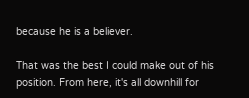because he is a believer.

That was the best I could make out of his position. From here, it's all downhill for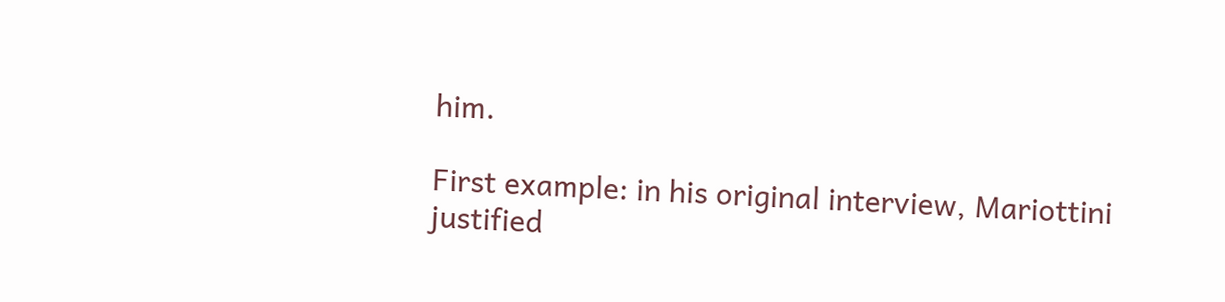him.

First example: in his original interview, Mariottini justified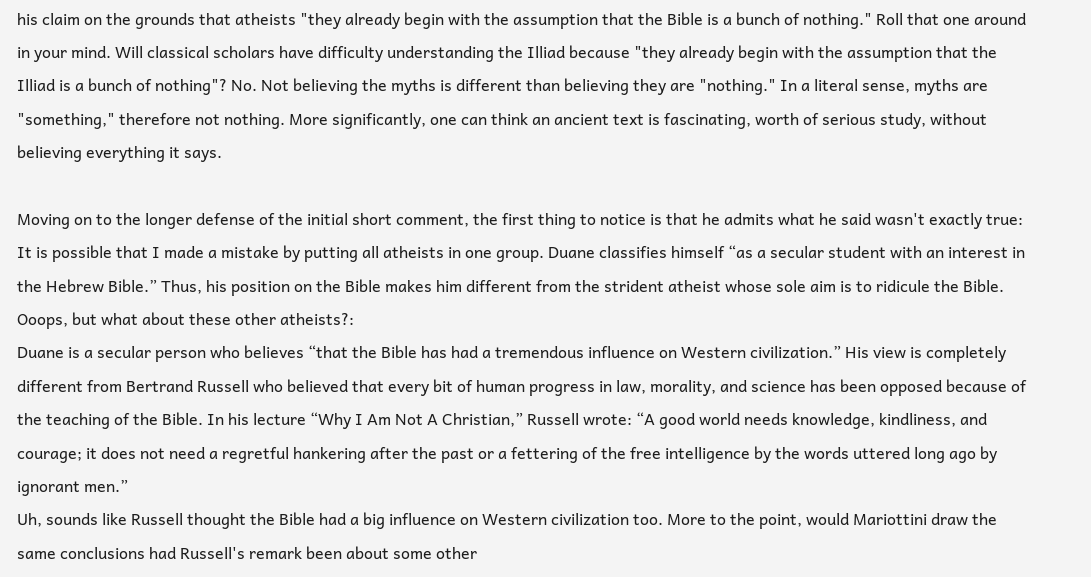his claim on the grounds that atheists "they already begin with the assumption that the Bible is a bunch of nothing." Roll that one around in your mind. Will classical scholars have difficulty understanding the Illiad because "they already begin with the assumption that the Illiad is a bunch of nothing"? No. Not believing the myths is different than believing they are "nothing." In a literal sense, myths are "something," therefore not nothing. More significantly, one can think an ancient text is fascinating, worth of serious study, without believing everything it says.

Moving on to the longer defense of the initial short comment, the first thing to notice is that he admits what he said wasn't exactly true:
It is possible that I made a mistake by putting all atheists in one group. Duane classifies himself “as a secular student with an interest in the Hebrew Bible.” Thus, his position on the Bible makes him different from the strident atheist whose sole aim is to ridicule the Bible.
Ooops, but what about these other atheists?:
Duane is a secular person who believes “that the Bible has had a tremendous influence on Western civilization.” His view is completely different from Bertrand Russell who believed that every bit of human progress in law, morality, and science has been opposed because of the teaching of the Bible. In his lecture “Why I Am Not A Christian,” Russell wrote: “A good world needs knowledge, kindliness, and courage; it does not need a regretful hankering after the past or a fettering of the free intelligence by the words uttered long ago by ignorant men.”
Uh, sounds like Russell thought the Bible had a big influence on Western civilization too. More to the point, would Mariottini draw the same conclusions had Russell's remark been about some other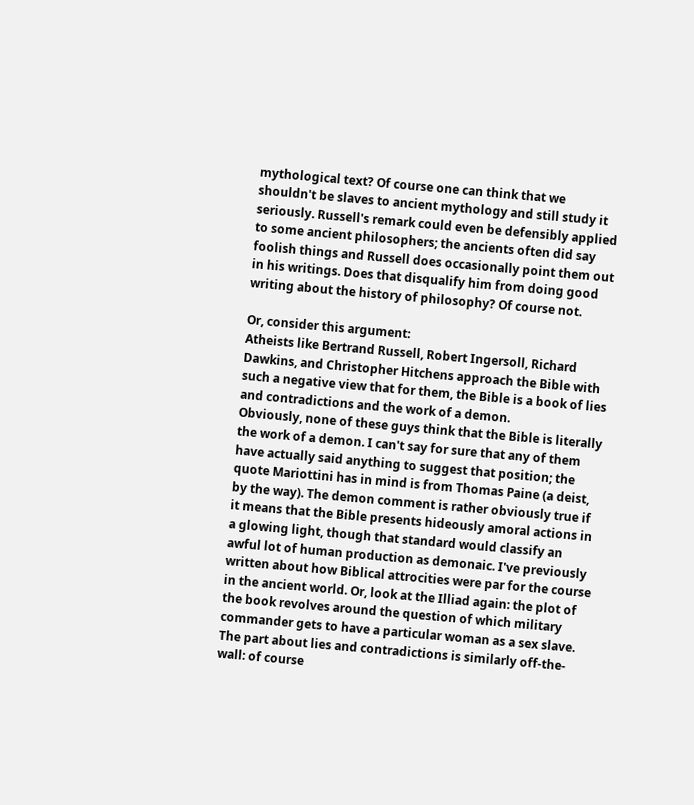mythological text? Of course one can think that we shouldn't be slaves to ancient mythology and still study it seriously. Russell's remark could even be defensibly applied to some ancient philosophers; the ancients often did say foolish things and Russell does occasionally point them out in his writings. Does that disqualify him from doing good writing about the history of philosophy? Of course not.

Or, consider this argument:
Atheists like Bertrand Russell, Robert Ingersoll, Richard Dawkins, and Christopher Hitchens approach the Bible with such a negative view that for them, the Bible is a book of lies and contradictions and the work of a demon.
Obviously, none of these guys think that the Bible is literally the work of a demon. I can't say for sure that any of them have actually said anything to suggest that position; the quote Mariottini has in mind is from Thomas Paine (a deist, by the way). The demon comment is rather obviously true if it means that the Bible presents hideously amoral actions in a glowing light, though that standard would classify an awful lot of human production as demonaic. I've previously written about how Biblical attrocities were par for the course in the ancient world. Or, look at the Illiad again: the plot of the book revolves around the question of which military commander gets to have a particular woman as a sex slave. The part about lies and contradictions is similarly off-the-wall: of course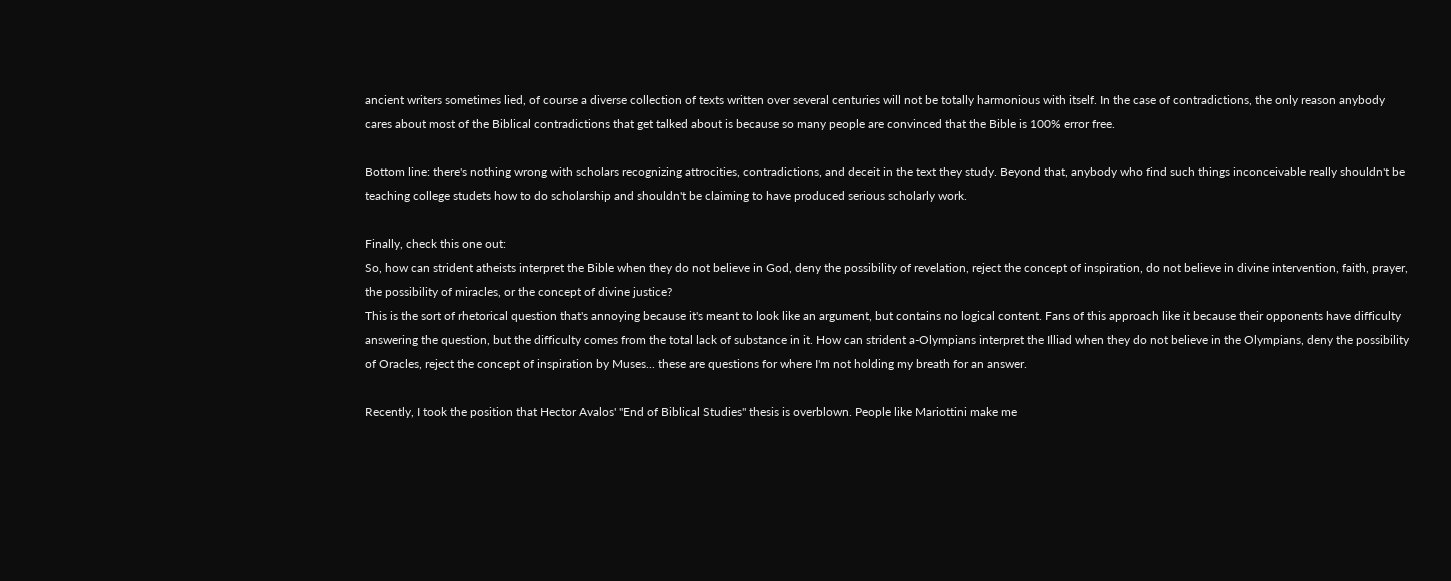ancient writers sometimes lied, of course a diverse collection of texts written over several centuries will not be totally harmonious with itself. In the case of contradictions, the only reason anybody cares about most of the Biblical contradictions that get talked about is because so many people are convinced that the Bible is 100% error free.

Bottom line: there's nothing wrong with scholars recognizing attrocities, contradictions, and deceit in the text they study. Beyond that, anybody who find such things inconceivable really shouldn't be teaching college studets how to do scholarship and shouldn't be claiming to have produced serious scholarly work.

Finally, check this one out:
So, how can strident atheists interpret the Bible when they do not believe in God, deny the possibility of revelation, reject the concept of inspiration, do not believe in divine intervention, faith, prayer, the possibility of miracles, or the concept of divine justice?
This is the sort of rhetorical question that's annoying because it's meant to look like an argument, but contains no logical content. Fans of this approach like it because their opponents have difficulty answering the question, but the difficulty comes from the total lack of substance in it. How can strident a-Olympians interpret the Illiad when they do not believe in the Olympians, deny the possibility of Oracles, reject the concept of inspiration by Muses... these are questions for where I'm not holding my breath for an answer.

Recently, I took the position that Hector Avalos' "End of Biblical Studies" thesis is overblown. People like Mariottini make me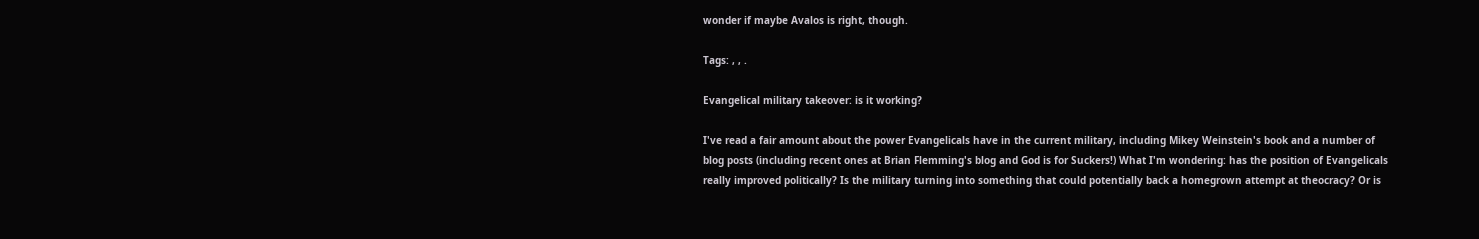wonder if maybe Avalos is right, though.

Tags: , , .

Evangelical military takeover: is it working?

I've read a fair amount about the power Evangelicals have in the current military, including Mikey Weinstein's book and a number of blog posts (including recent ones at Brian Flemming's blog and God is for Suckers!) What I'm wondering: has the position of Evangelicals really improved politically? Is the military turning into something that could potentially back a homegrown attempt at theocracy? Or is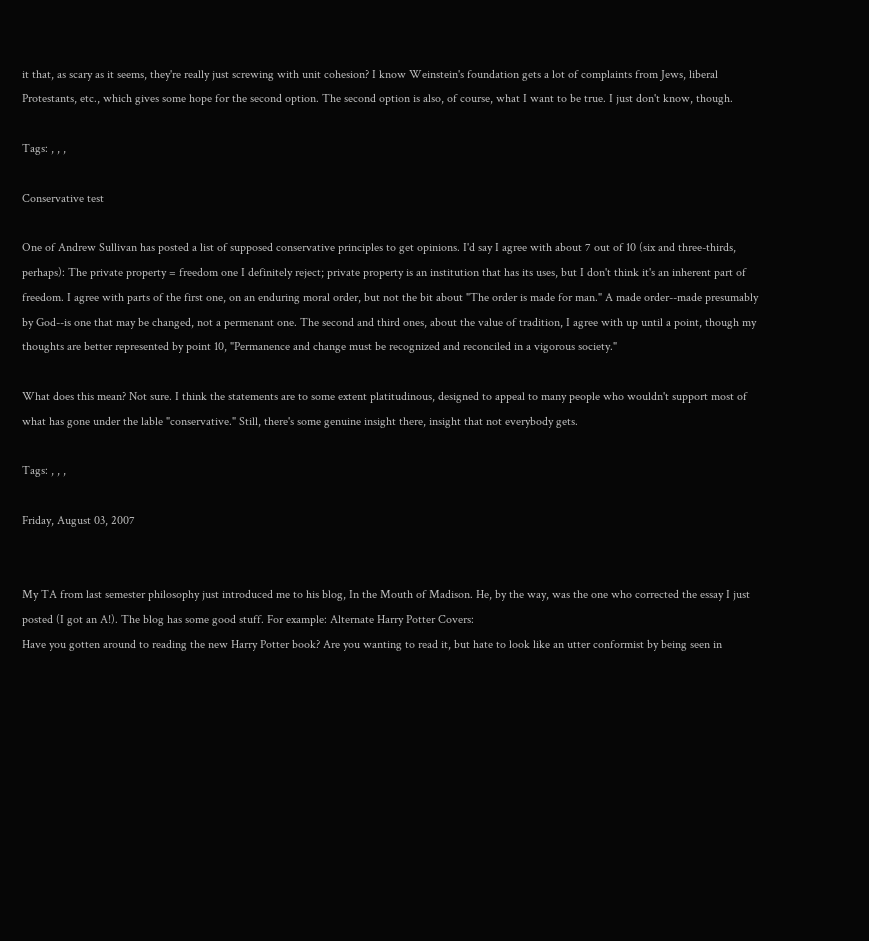it that, as scary as it seems, they're really just screwing with unit cohesion? I know Weinstein's foundation gets a lot of complaints from Jews, liberal Protestants, etc., which gives some hope for the second option. The second option is also, of course, what I want to be true. I just don't know, though.

Tags: , , ,

Conservative test

One of Andrew Sullivan has posted a list of supposed conservative principles to get opinions. I'd say I agree with about 7 out of 10 (six and three-thirds, perhaps): The private property = freedom one I definitely reject; private property is an institution that has its uses, but I don't think it's an inherent part of freedom. I agree with parts of the first one, on an enduring moral order, but not the bit about "The order is made for man." A made order--made presumably by God--is one that may be changed, not a permenant one. The second and third ones, about the value of tradition, I agree with up until a point, though my thoughts are better represented by point 10, "Permanence and change must be recognized and reconciled in a vigorous society."

What does this mean? Not sure. I think the statements are to some extent platitudinous, designed to appeal to many people who wouldn't support most of what has gone under the lable "conservative." Still, there's some genuine insight there, insight that not everybody gets.

Tags: , , ,

Friday, August 03, 2007


My TA from last semester philosophy just introduced me to his blog, In the Mouth of Madison. He, by the way, was the one who corrected the essay I just posted (I got an A!). The blog has some good stuff. For example: Alternate Harry Potter Covers:
Have you gotten around to reading the new Harry Potter book? Are you wanting to read it, but hate to look like an utter conformist by being seen in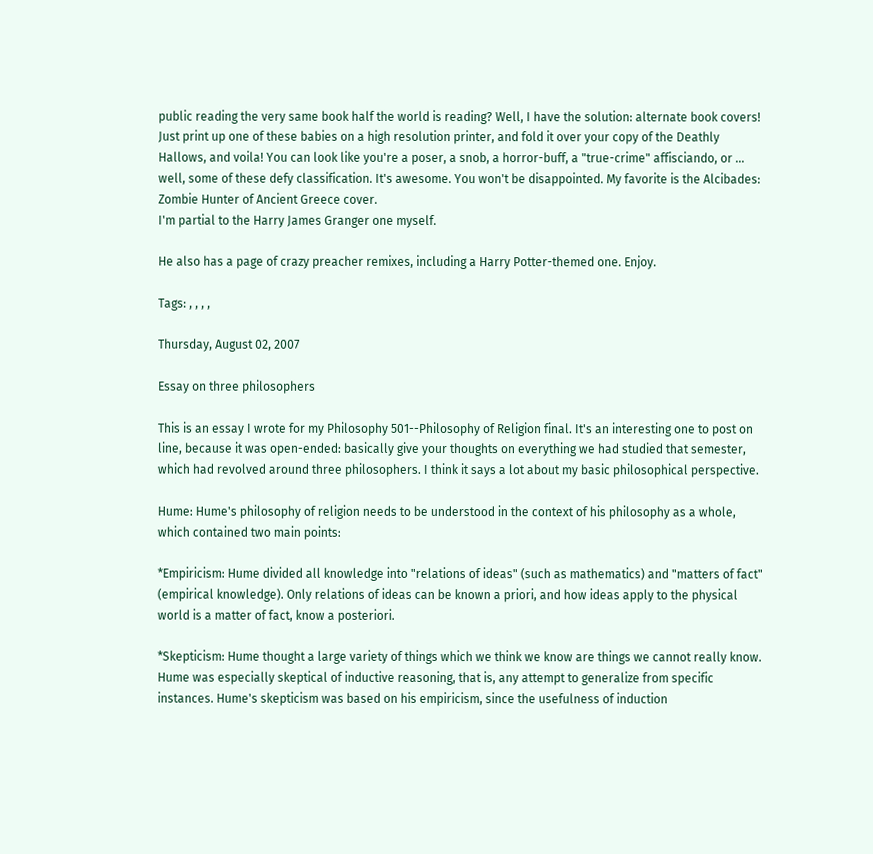public reading the very same book half the world is reading? Well, I have the solution: alternate book covers! Just print up one of these babies on a high resolution printer, and fold it over your copy of the Deathly Hallows, and voila! You can look like you're a poser, a snob, a horror-buff, a "true-crime" affisciando, or ... well, some of these defy classification. It's awesome. You won't be disappointed. My favorite is the Alcibades: Zombie Hunter of Ancient Greece cover.
I'm partial to the Harry James Granger one myself.

He also has a page of crazy preacher remixes, including a Harry Potter-themed one. Enjoy.

Tags: , , , ,

Thursday, August 02, 2007

Essay on three philosophers

This is an essay I wrote for my Philosophy 501--Philosophy of Religion final. It's an interesting one to post on line, because it was open-ended: basically give your thoughts on everything we had studied that semester, which had revolved around three philosophers. I think it says a lot about my basic philosophical perspective.

Hume: Hume's philosophy of religion needs to be understood in the context of his philosophy as a whole, which contained two main points:

*Empiricism: Hume divided all knowledge into "relations of ideas" (such as mathematics) and "matters of fact" (empirical knowledge). Only relations of ideas can be known a priori, and how ideas apply to the physical world is a matter of fact, know a posteriori.

*Skepticism: Hume thought a large variety of things which we think we know are things we cannot really know. Hume was especially skeptical of inductive reasoning, that is, any attempt to generalize from specific instances. Hume's skepticism was based on his empiricism, since the usefulness of induction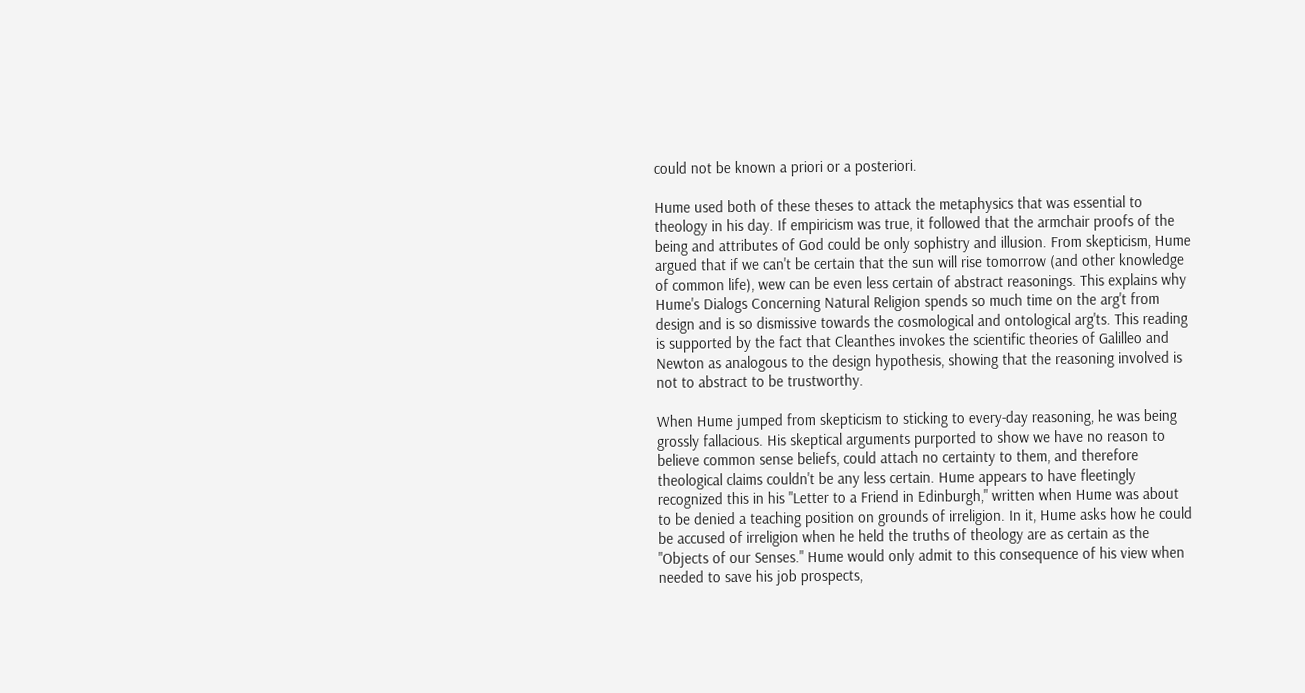could not be known a priori or a posteriori.

Hume used both of these theses to attack the metaphysics that was essential to theology in his day. If empiricism was true, it followed that the armchair proofs of the being and attributes of God could be only sophistry and illusion. From skepticism, Hume argued that if we can't be certain that the sun will rise tomorrow (and other knowledge of common life), wew can be even less certain of abstract reasonings. This explains why Hume's Dialogs Concerning Natural Religion spends so much time on the arg't from design and is so dismissive towards the cosmological and ontological arg'ts. This reading is supported by the fact that Cleanthes invokes the scientific theories of Galilleo and Newton as analogous to the design hypothesis, showing that the reasoning involved is not to abstract to be trustworthy.

When Hume jumped from skepticism to sticking to every-day reasoning, he was being grossly fallacious. His skeptical arguments purported to show we have no reason to believe common sense beliefs, could attach no certainty to them, and therefore theological claims couldn't be any less certain. Hume appears to have fleetingly recognized this in his "Letter to a Friend in Edinburgh," written when Hume was about to be denied a teaching position on grounds of irreligion. In it, Hume asks how he could be accused of irreligion when he held the truths of theology are as certain as the "Objects of our Senses." Hume would only admit to this consequence of his view when needed to save his job prospects,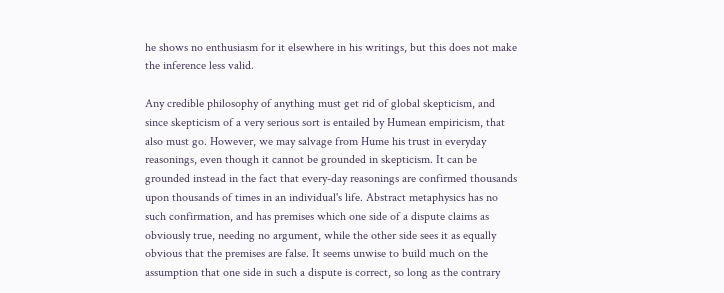he shows no enthusiasm for it elsewhere in his writings, but this does not make the inference less valid.

Any credible philosophy of anything must get rid of global skepticism, and since skepticism of a very serious sort is entailed by Humean empiricism, that also must go. However, we may salvage from Hume his trust in everyday reasonings, even though it cannot be grounded in skepticism. It can be grounded instead in the fact that every-day reasonings are confirmed thousands upon thousands of times in an individual's life. Abstract metaphysics has no such confirmation, and has premises which one side of a dispute claims as obviously true, needing no argument, while the other side sees it as equally obvious that the premises are false. It seems unwise to build much on the assumption that one side in such a dispute is correct, so long as the contrary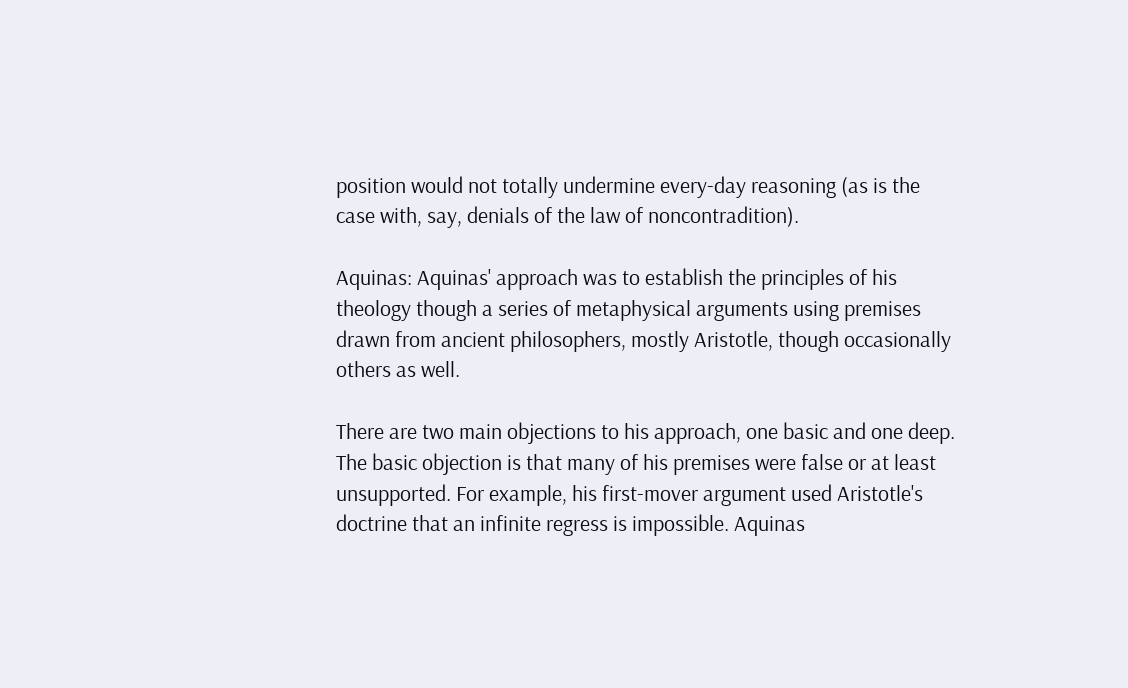position would not totally undermine every-day reasoning (as is the case with, say, denials of the law of noncontradition).

Aquinas: Aquinas' approach was to establish the principles of his theology though a series of metaphysical arguments using premises drawn from ancient philosophers, mostly Aristotle, though occasionally others as well.

There are two main objections to his approach, one basic and one deep. The basic objection is that many of his premises were false or at least unsupported. For example, his first-mover argument used Aristotle's doctrine that an infinite regress is impossible. Aquinas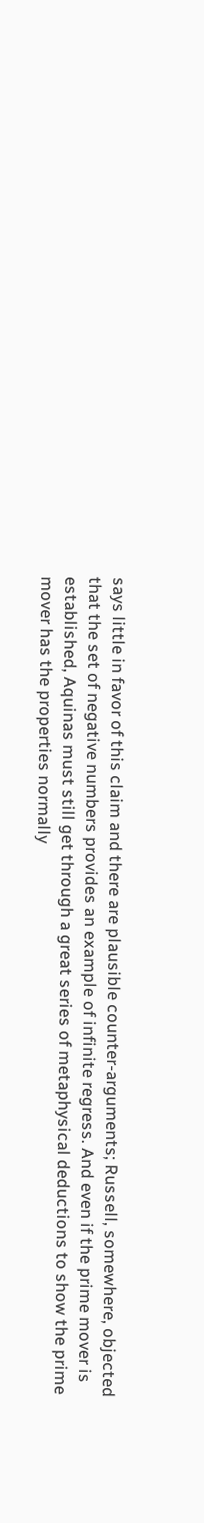says little in favor of this claim and there are plausible counter-arguments; Russell, somewhere, objected that the set of negative numbers provides an example of infinite regress. And even if the prime mover is established, Aquinas must still get through a great series of metaphysical deductions to show the prime mover has the properties normally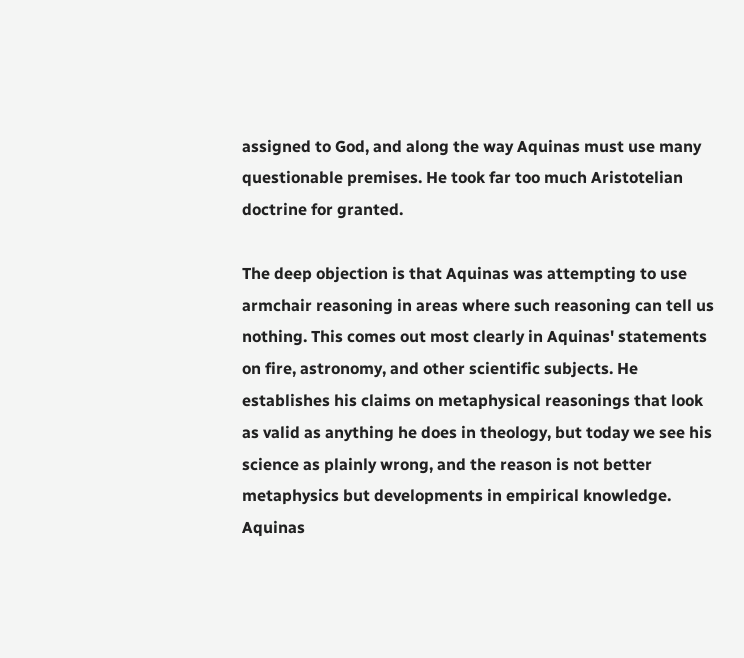assigned to God, and along the way Aquinas must use many questionable premises. He took far too much Aristotelian doctrine for granted.

The deep objection is that Aquinas was attempting to use armchair reasoning in areas where such reasoning can tell us nothing. This comes out most clearly in Aquinas' statements on fire, astronomy, and other scientific subjects. He establishes his claims on metaphysical reasonings that look as valid as anything he does in theology, but today we see his science as plainly wrong, and the reason is not better metaphysics but developments in empirical knowledge. Aquinas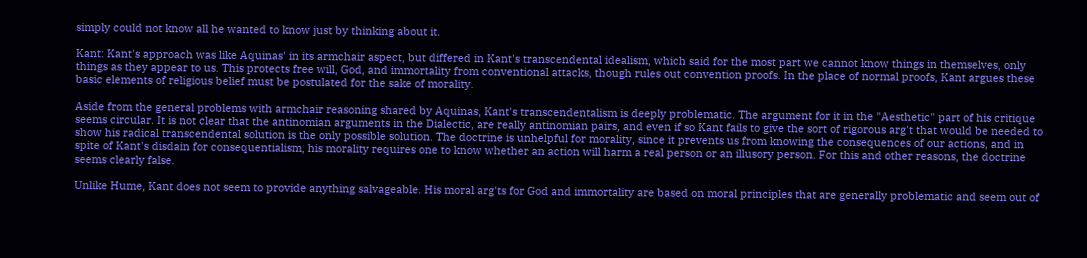simply could not know all he wanted to know just by thinking about it.

Kant: Kant's approach was like Aquinas' in its armchair aspect, but differed in Kant's transcendental idealism, which said for the most part we cannot know things in themselves, only things as they appear to us. This protects free will, God, and immortality from conventional attacks, though rules out convention proofs. In the place of normal proofs, Kant argues these basic elements of religious belief must be postulated for the sake of morality.

Aside from the general problems with armchair reasoning shared by Aquinas, Kant's transcendentalism is deeply problematic. The argument for it in the "Aesthetic" part of his critique seems circular. It is not clear that the antinomian arguments in the Dialectic, are really antinomian pairs, and even if so Kant fails to give the sort of rigorous arg't that would be needed to show his radical transcendental solution is the only possible solution. The doctrine is unhelpful for morality, since it prevents us from knowing the consequences of our actions, and in spite of Kant's disdain for consequentialism, his morality requires one to know whether an action will harm a real person or an illusory person. For this and other reasons, the doctrine seems clearly false.

Unlike Hume, Kant does not seem to provide anything salvageable. His moral arg'ts for God and immortality are based on moral principles that are generally problematic and seem out of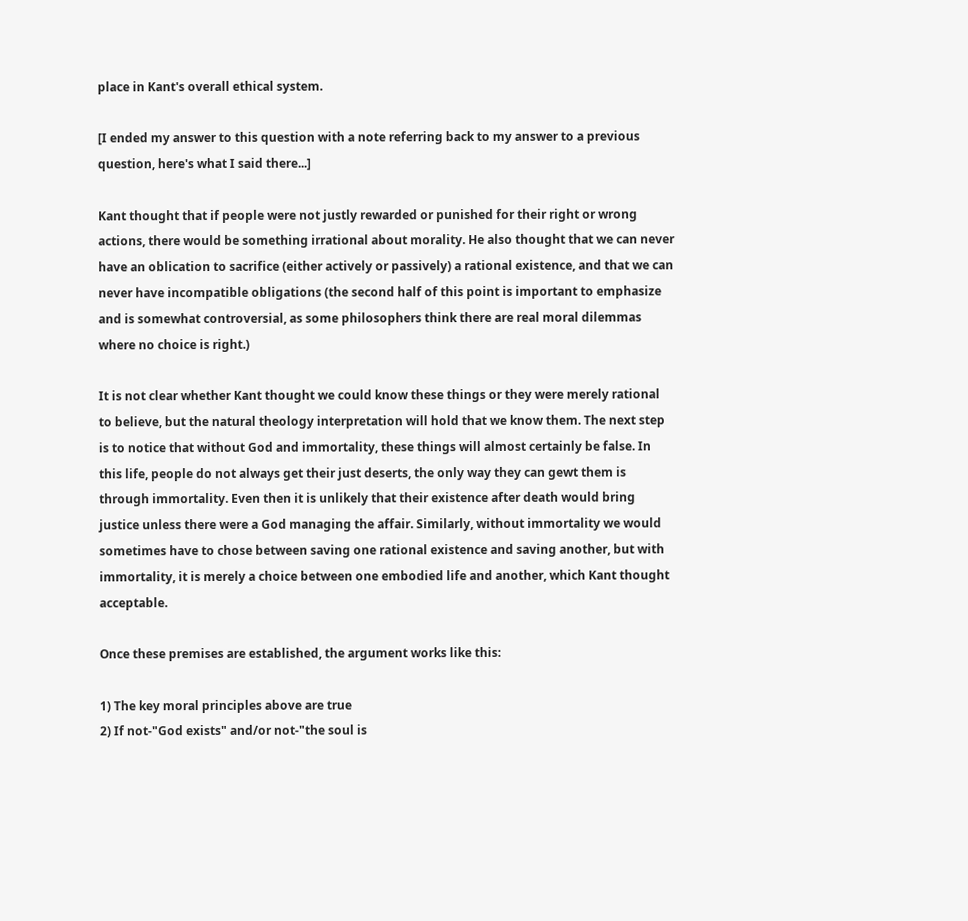place in Kant's overall ethical system.

[I ended my answer to this question with a note referring back to my answer to a previous question, here's what I said there...]

Kant thought that if people were not justly rewarded or punished for their right or wrong actions, there would be something irrational about morality. He also thought that we can never have an oblication to sacrifice (either actively or passively) a rational existence, and that we can never have incompatible obligations (the second half of this point is important to emphasize and is somewhat controversial, as some philosophers think there are real moral dilemmas where no choice is right.)

It is not clear whether Kant thought we could know these things or they were merely rational to believe, but the natural theology interpretation will hold that we know them. The next step is to notice that without God and immortality, these things will almost certainly be false. In this life, people do not always get their just deserts, the only way they can gewt them is through immortality. Even then it is unlikely that their existence after death would bring justice unless there were a God managing the affair. Similarly, without immortality we would sometimes have to chose between saving one rational existence and saving another, but with immortality, it is merely a choice between one embodied life and another, which Kant thought acceptable.

Once these premises are established, the argument works like this:

1) The key moral principles above are true
2) If not-"God exists" and/or not-"the soul is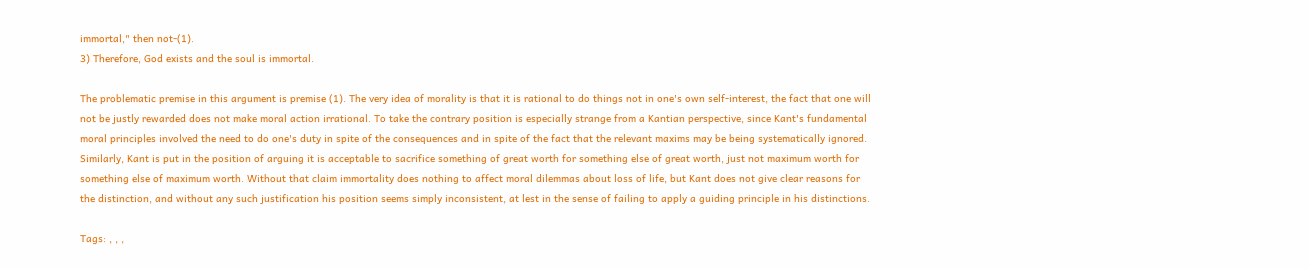immortal," then not-(1).
3) Therefore, God exists and the soul is immortal.

The problematic premise in this argument is premise (1). The very idea of morality is that it is rational to do things not in one's own self-interest, the fact that one will not be justly rewarded does not make moral action irrational. To take the contrary position is especially strange from a Kantian perspective, since Kant's fundamental moral principles involved the need to do one's duty in spite of the consequences and in spite of the fact that the relevant maxims may be being systematically ignored. Similarly, Kant is put in the position of arguing it is acceptable to sacrifice something of great worth for something else of great worth, just not maximum worth for something else of maximum worth. Without that claim immortality does nothing to affect moral dilemmas about loss of life, but Kant does not give clear reasons for the distinction, and without any such justification his position seems simply inconsistent, at lest in the sense of failing to apply a guiding principle in his distinctions.

Tags: , , ,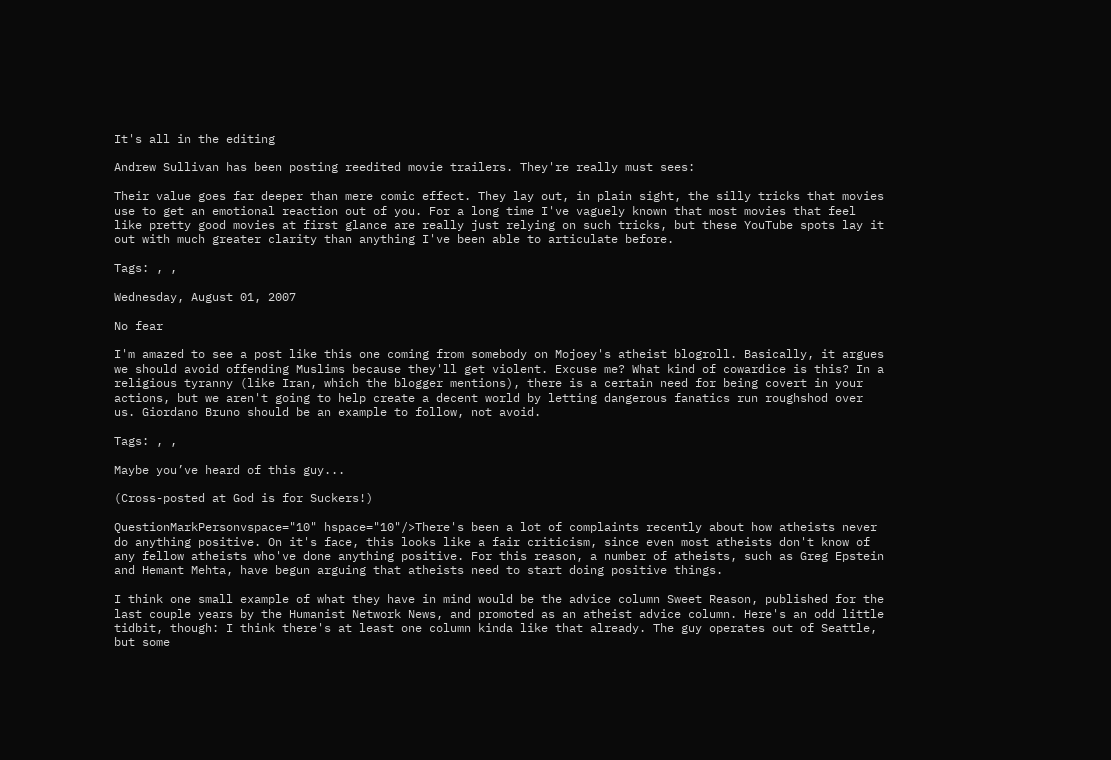It's all in the editing

Andrew Sullivan has been posting reedited movie trailers. They're really must sees:

Their value goes far deeper than mere comic effect. They lay out, in plain sight, the silly tricks that movies use to get an emotional reaction out of you. For a long time I've vaguely known that most movies that feel like pretty good movies at first glance are really just relying on such tricks, but these YouTube spots lay it out with much greater clarity than anything I've been able to articulate before.

Tags: , ,

Wednesday, August 01, 2007

No fear

I'm amazed to see a post like this one coming from somebody on Mojoey's atheist blogroll. Basically, it argues we should avoid offending Muslims because they'll get violent. Excuse me? What kind of cowardice is this? In a religious tyranny (like Iran, which the blogger mentions), there is a certain need for being covert in your actions, but we aren't going to help create a decent world by letting dangerous fanatics run roughshod over us. Giordano Bruno should be an example to follow, not avoid.

Tags: , ,

Maybe you’ve heard of this guy...

(Cross-posted at God is for Suckers!)

QuestionMarkPersonvspace="10" hspace="10"/>There's been a lot of complaints recently about how atheists never do anything positive. On it's face, this looks like a fair criticism, since even most atheists don't know of any fellow atheists who've done anything positive. For this reason, a number of atheists, such as Greg Epstein and Hemant Mehta, have begun arguing that atheists need to start doing positive things.

I think one small example of what they have in mind would be the advice column Sweet Reason, published for the last couple years by the Humanist Network News, and promoted as an atheist advice column. Here's an odd little tidbit, though: I think there's at least one column kinda like that already. The guy operates out of Seattle, but some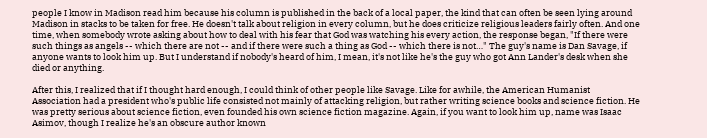people I know in Madison read him because his column is published in the back of a local paper, the kind that can often be seen lying around Madison in stacks to be taken for free. He doesn't talk about religion in every column, but he does criticize religious leaders fairly often. And one time, when somebody wrote asking about how to deal with his fear that God was watching his every action, the response began, "If there were such things as angels -- which there are not -- and if there were such a thing as God -- which there is not…" The guy's name is Dan Savage, if anyone wants to look him up. But I understand if nobody's heard of him, I mean, it's not like he's the guy who got Ann Lander's desk when she died or anything.

After this, I realized that if I thought hard enough, I could think of other people like Savage. Like for awhile, the American Humanist Association had a president who's public life consisted not mainly of attacking religion, but rather writing science books and science fiction. He was pretty serious about science fiction, even founded his own science fiction magazine. Again, if you want to look him up, name was Isaac Asimov, though I realize he's an obscure author known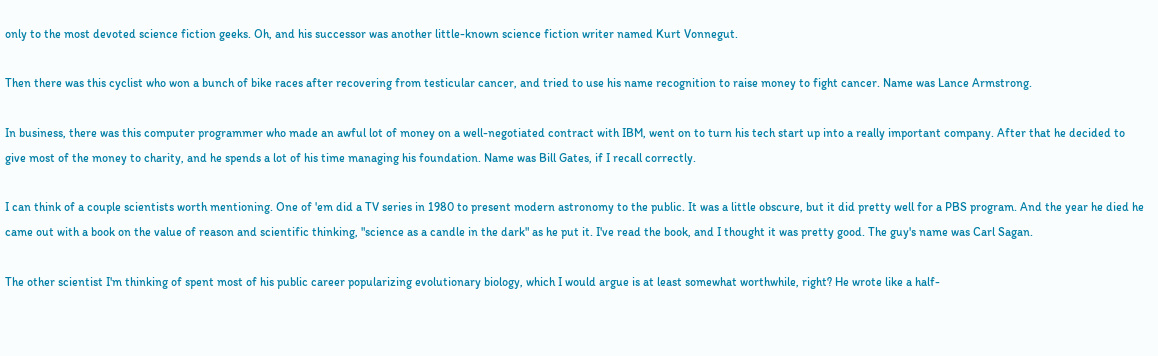only to the most devoted science fiction geeks. Oh, and his successor was another little-known science fiction writer named Kurt Vonnegut.

Then there was this cyclist who won a bunch of bike races after recovering from testicular cancer, and tried to use his name recognition to raise money to fight cancer. Name was Lance Armstrong.

In business, there was this computer programmer who made an awful lot of money on a well-negotiated contract with IBM, went on to turn his tech start up into a really important company. After that he decided to give most of the money to charity, and he spends a lot of his time managing his foundation. Name was Bill Gates, if I recall correctly.

I can think of a couple scientists worth mentioning. One of 'em did a TV series in 1980 to present modern astronomy to the public. It was a little obscure, but it did pretty well for a PBS program. And the year he died he came out with a book on the value of reason and scientific thinking, "science as a candle in the dark" as he put it. I've read the book, and I thought it was pretty good. The guy's name was Carl Sagan.

The other scientist I'm thinking of spent most of his public career popularizing evolutionary biology, which I would argue is at least somewhat worthwhile, right? He wrote like a half-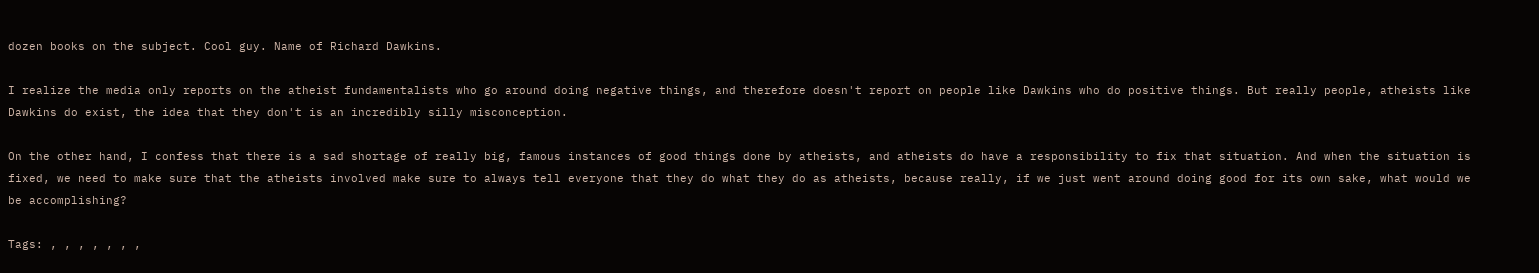dozen books on the subject. Cool guy. Name of Richard Dawkins.

I realize the media only reports on the atheist fundamentalists who go around doing negative things, and therefore doesn't report on people like Dawkins who do positive things. But really people, atheists like Dawkins do exist, the idea that they don't is an incredibly silly misconception.

On the other hand, I confess that there is a sad shortage of really big, famous instances of good things done by atheists, and atheists do have a responsibility to fix that situation. And when the situation is fixed, we need to make sure that the atheists involved make sure to always tell everyone that they do what they do as atheists, because really, if we just went around doing good for its own sake, what would we be accomplishing?

Tags: , , , , , , ,